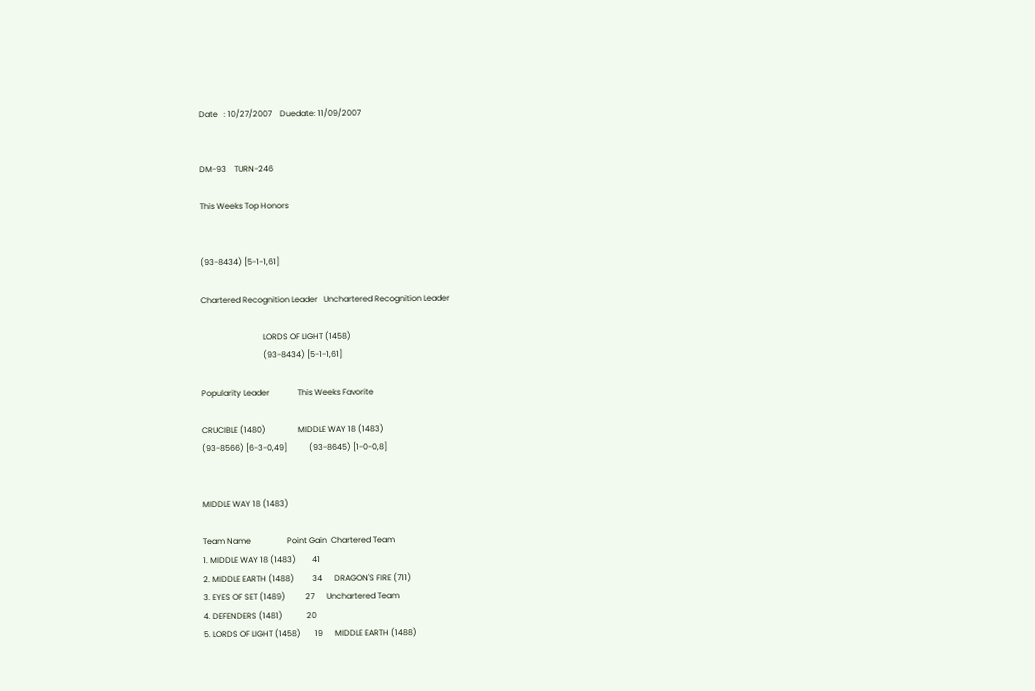Date   : 10/27/2007    Duedate: 11/09/2007


DM-93    TURN-246

This Weeks Top Honors


(93-8434) [5-1-1,61]

Chartered Recognition Leader   Unchartered Recognition Leader

                               LORDS OF LIGHT (1458)
                               (93-8434) [5-1-1,61]

Popularity Leader              This Weeks Favorite

CRUCIBLE (1480)                MIDDLE WAY 18 (1483)
(93-8566) [6-3-0,49]           (93-8645) [1-0-0,8]


MIDDLE WAY 18 (1483)

Team Name                  Point Gain  Chartered Team
1. MIDDLE WAY 18 (1483)        41
2. MIDDLE EARTH (1488)         34      DRAGON'S FIRE (711)
3. EYES OF SET (1489)          27      Unchartered Team
4. DEFENDERS (1481)            20
5. LORDS OF LIGHT (1458)       19      MIDDLE EARTH (1488)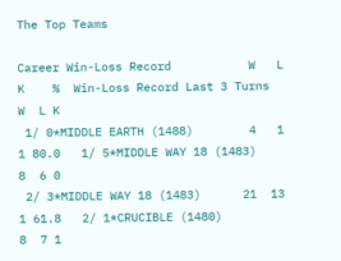The Top Teams

Career Win-Loss Record           W   L  K    %  Win-Loss Record Last 3 Turns    W  L K
 1/ 0*MIDDLE EARTH (1488)        4   1  1 80.0   1/ 5*MIDDLE WAY 18 (1483)      8  6 0
 2/ 3*MIDDLE WAY 18 (1483)      21  13  1 61.8   2/ 1*CRUCIBLE (1480)           8  7 1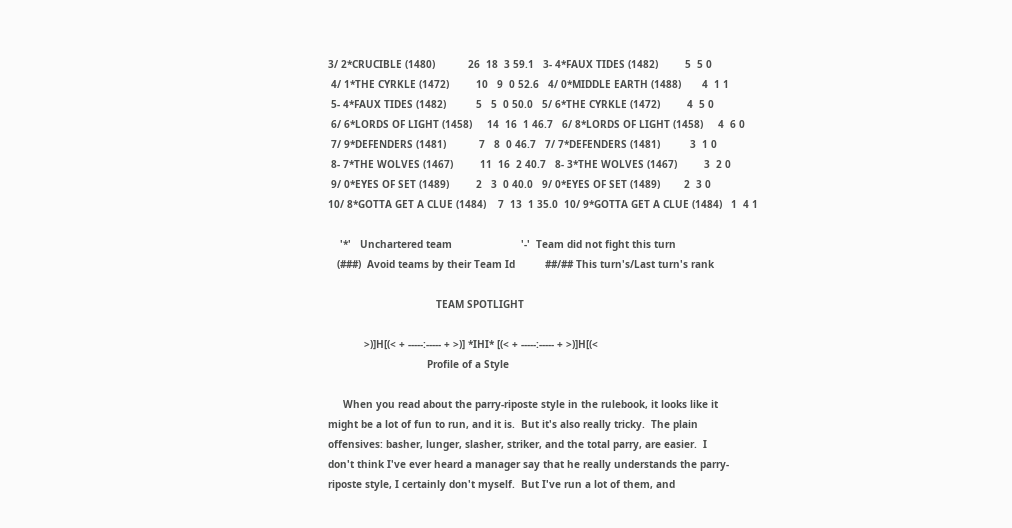3/ 2*CRUCIBLE (1480)           26  18  3 59.1   3- 4*FAUX TIDES (1482)         5  5 0
 4/ 1*THE CYRKLE (1472)         10   9  0 52.6   4/ 0*MIDDLE EARTH (1488)       4  1 1
 5- 4*FAUX TIDES (1482)          5   5  0 50.0   5/ 6*THE CYRKLE (1472)         4  5 0
 6/ 6*LORDS OF LIGHT (1458)     14  16  1 46.7   6/ 8*LORDS OF LIGHT (1458)     4  6 0
 7/ 9*DEFENDERS (1481)           7   8  0 46.7   7/ 7*DEFENDERS (1481)          3  1 0
 8- 7*THE WOLVES (1467)         11  16  2 40.7   8- 3*THE WOLVES (1467)         3  2 0
 9/ 0*EYES OF SET (1489)         2   3  0 40.0   9/ 0*EYES OF SET (1489)        2  3 0
10/ 8*GOTTA GET A CLUE (1484)    7  13  1 35.0  10/ 9*GOTTA GET A CLUE (1484)   1  4 1

    '*'   Unchartered team                       '-'  Team did not fight this turn
   (###)  Avoid teams by their Team Id          ##/## This turn's/Last turn's rank

                                    TEAM SPOTLIGHT

            >)]H[(< + -----:----- + >)] *IHI* [(< + -----:----- + >)]H[(<
                                 Profile of a Style

     When you read about the parry-riposte style in the rulebook, it looks like it
might be a lot of fun to run, and it is.  But it's also really tricky.  The plain
offensives: basher, lunger, slasher, striker, and the total parry, are easier.  I
don't think I've ever heard a manager say that he really understands the parry-
riposte style, I certainly don't myself.  But I've run a lot of them, and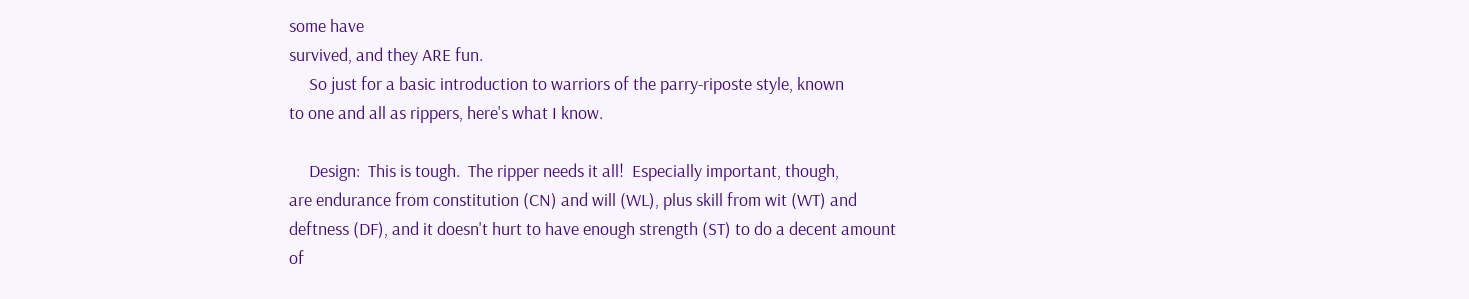some have
survived, and they ARE fun.
     So just for a basic introduction to warriors of the parry-riposte style, known
to one and all as rippers, here's what I know.

     Design:  This is tough.  The ripper needs it all!  Especially important, though,
are endurance from constitution (CN) and will (WL), plus skill from wit (WT) and
deftness (DF), and it doesn't hurt to have enough strength (ST) to do a decent amount
of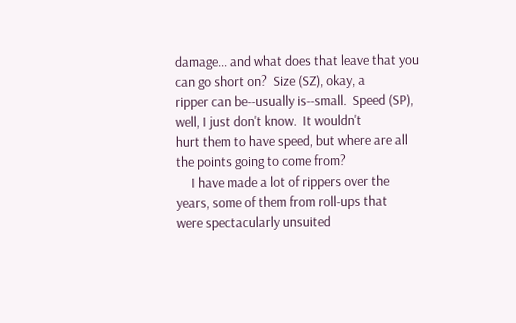damage... and what does that leave that you can go short on?  Size (SZ), okay, a
ripper can be--usually is--small.  Speed (SP), well, I just don't know.  It wouldn't
hurt them to have speed, but where are all the points going to come from?
     I have made a lot of rippers over the years, some of them from roll-ups that
were spectacularly unsuited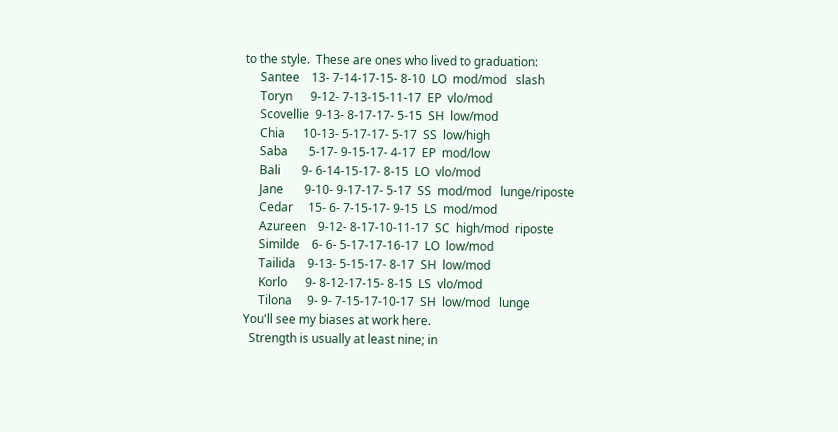to the style.  These are ones who lived to graduation:
     Santee    13- 7-14-17-15- 8-10  LO  mod/mod   slash
     Toryn      9-12- 7-13-15-11-17  EP  vlo/mod
     Scovellie  9-13- 8-17-17- 5-15  SH  low/mod
     Chia      10-13- 5-17-17- 5-17  SS  low/high
     Saba       5-17- 9-15-17- 4-17  EP  mod/low
     Bali       9- 6-14-15-17- 8-15  LO  vlo/mod
     Jane       9-10- 9-17-17- 5-17  SS  mod/mod   lunge/riposte
     Cedar     15- 6- 7-15-17- 9-15  LS  mod/mod
     Azureen    9-12- 8-17-10-11-17  SC  high/mod  riposte
     Similde    6- 6- 5-17-17-16-17  LO  low/mod
     Tailida    9-13- 5-15-17- 8-17  SH  low/mod
     Korlo      9- 8-12-17-15- 8-15  LS  vlo/mod
     Tilona     9- 9- 7-15-17-10-17  SH  low/mod   lunge
You'll see my biases at work here.
  Strength is usually at least nine; in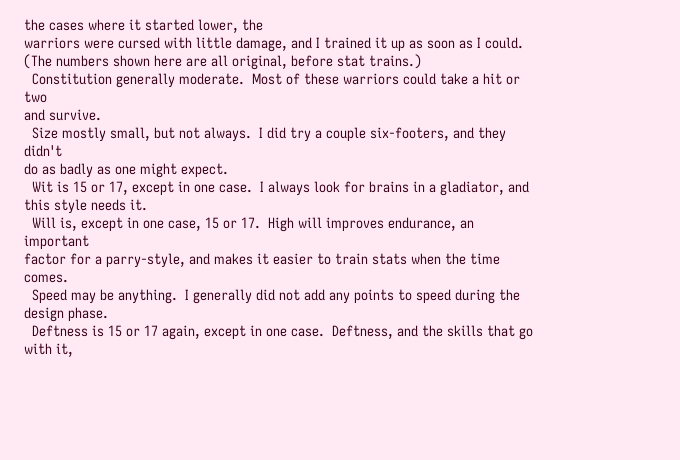the cases where it started lower, the
warriors were cursed with little damage, and I trained it up as soon as I could.
(The numbers shown here are all original, before stat trains.)
  Constitution generally moderate.  Most of these warriors could take a hit or two
and survive.
  Size mostly small, but not always.  I did try a couple six-footers, and they didn't
do as badly as one might expect.
  Wit is 15 or 17, except in one case.  I always look for brains in a gladiator, and
this style needs it.
  Will is, except in one case, 15 or 17.  High will improves endurance, an important
factor for a parry-style, and makes it easier to train stats when the time comes.
  Speed may be anything.  I generally did not add any points to speed during the
design phase.
  Deftness is 15 or 17 again, except in one case.  Deftness, and the skills that go
with it,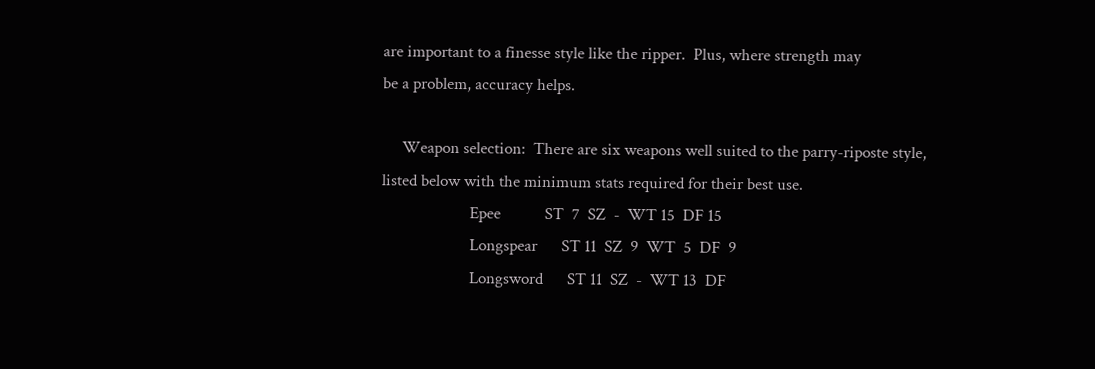are important to a finesse style like the ripper.  Plus, where strength may
be a problem, accuracy helps.

     Weapon selection:  There are six weapons well suited to the parry-riposte style,
listed below with the minimum stats required for their best use.
                      Epee           ST  7  SZ  -  WT 15  DF 15
                      Longspear      ST 11  SZ  9  WT  5  DF  9
                      Longsword      ST 11  SZ  -  WT 13  DF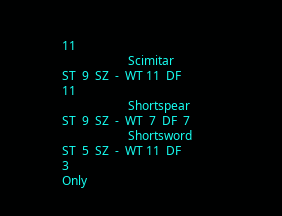11
                      Scimitar       ST  9  SZ  -  WT 11  DF 11
                      Shortspear     ST  9  SZ  -  WT  7  DF  7
                      Shortsword     ST  5  SZ  -  WT 11  DF  3
Only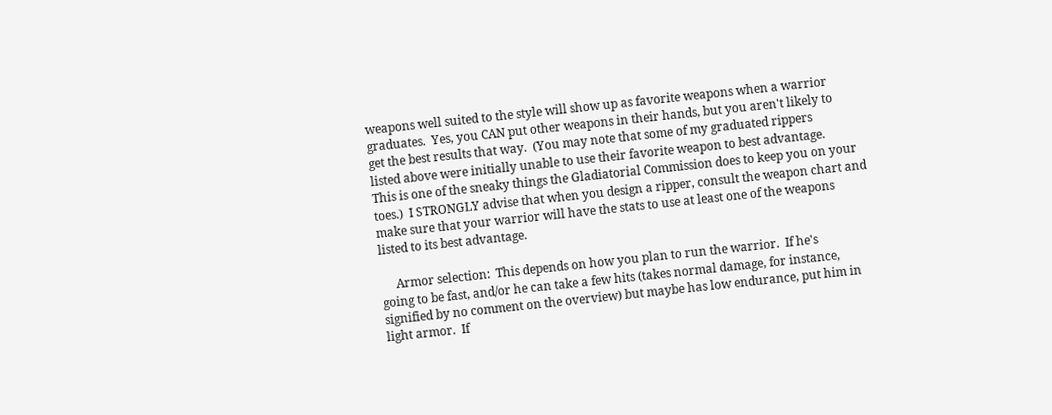weapons well suited to the style will show up as favorite weapons when a warrior
graduates.  Yes, you CAN put other weapons in their hands, but you aren't likely to
get the best results that way.  (You may note that some of my graduated rippers
listed above were initially unable to use their favorite weapon to best advantage.
This is one of the sneaky things the Gladiatorial Commission does to keep you on your
toes.)  I STRONGLY advise that when you design a ripper, consult the weapon chart and
make sure that your warrior will have the stats to use at least one of the weapons
listed to its best advantage.

     Armor selection:  This depends on how you plan to run the warrior.  If he's
going to be fast, and/or he can take a few hits (takes normal damage, for instance,
signified by no comment on the overview) but maybe has low endurance, put him in
light armor.  If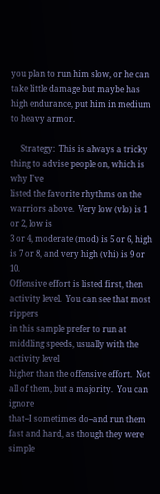you plan to run him slow, or he can take little damage but maybe has
high endurance, put him in medium to heavy armor.

     Strategy:  This is always a tricky thing to advise people on, which is why I've
listed the favorite rhythms on the warriors above.  Very low (vlo) is 1 or 2, low is
3 or 4, moderate (mod) is 5 or 6, high is 7 or 8, and very high (vhi) is 9 or 10.
Offensive effort is listed first, then activity level.  You can see that most rippers
in this sample prefer to run at middling speeds, usually with the activity level
higher than the offensive effort.  Not all of them, but a majority.  You can ignore
that--I sometimes do--and run them fast and hard, as though they were simple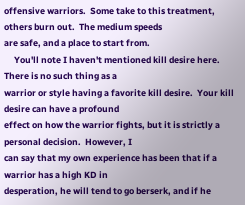offensive warriors.  Some take to this treatment, others burn out.  The medium speeds
are safe, and a place to start from.
     You'll note I haven't mentioned kill desire here.  There is no such thing as a
warrior or style having a favorite kill desire.  Your kill desire can have a profound
effect on how the warrior fights, but it is strictly a personal decision.  However, I
can say that my own experience has been that if a warrior has a high KD in
desperation, he will tend to go berserk, and if he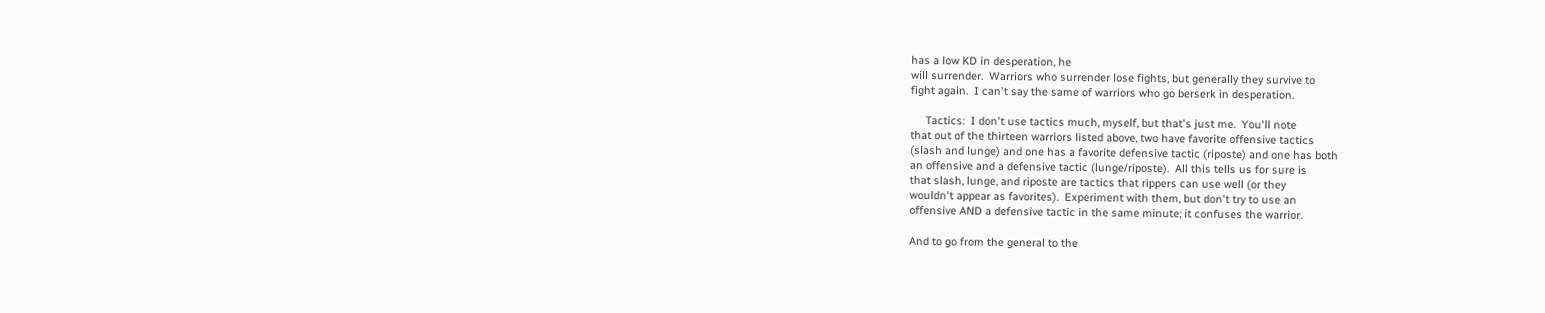has a low KD in desperation, he
will surrender.  Warriors who surrender lose fights, but generally they survive to
fight again.  I can't say the same of warriors who go berserk in desperation.

     Tactics:  I don't use tactics much, myself, but that's just me.  You'll note
that out of the thirteen warriors listed above, two have favorite offensive tactics
(slash and lunge) and one has a favorite defensive tactic (riposte) and one has both
an offensive and a defensive tactic (lunge/riposte).  All this tells us for sure is
that slash, lunge, and riposte are tactics that rippers can use well (or they
wouldn't appear as favorites).  Experiment with them, but don't try to use an
offensive AND a defensive tactic in the same minute; it confuses the warrior.

And to go from the general to the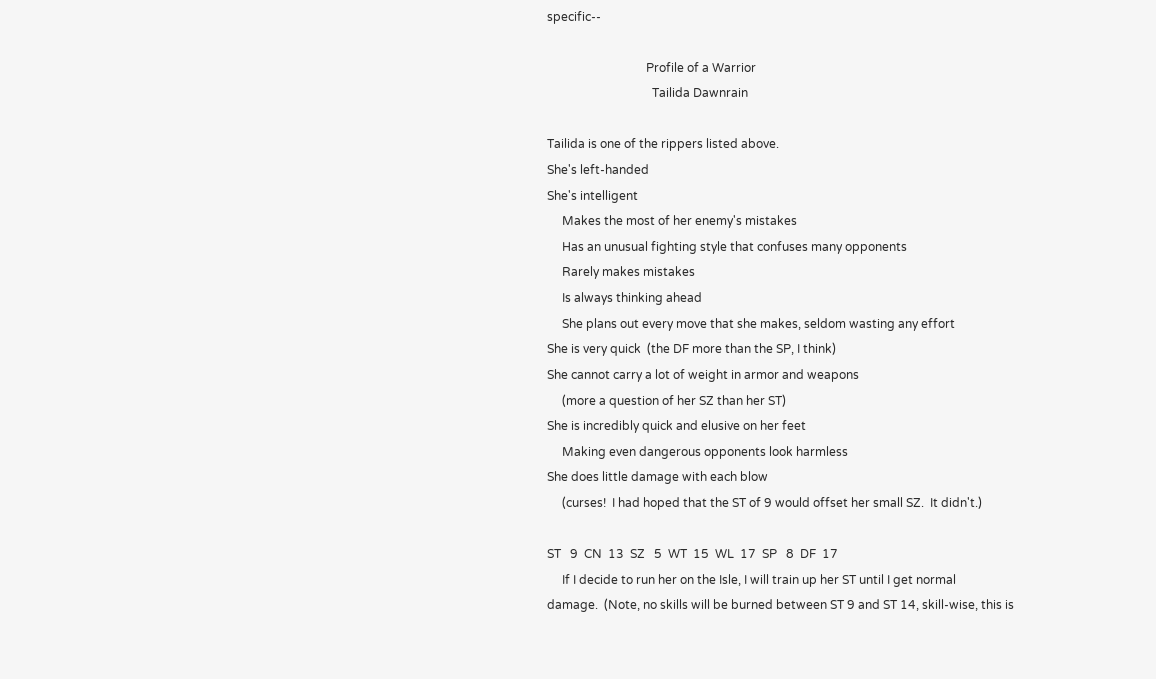specific--

                                 Profile of a Warrior
                                   Tailida Dawnrain

Tailida is one of the rippers listed above.
She's left-handed
She's intelligent
     Makes the most of her enemy's mistakes
     Has an unusual fighting style that confuses many opponents
     Rarely makes mistakes
     Is always thinking ahead
     She plans out every move that she makes, seldom wasting any effort
She is very quick  (the DF more than the SP, I think)
She cannot carry a lot of weight in armor and weapons
     (more a question of her SZ than her ST)
She is incredibly quick and elusive on her feet
     Making even dangerous opponents look harmless
She does little damage with each blow
     (curses!  I had hoped that the ST of 9 would offset her small SZ.  It didn't.)

ST   9  CN  13  SZ   5  WT  15  WL  17  SP   8  DF  17
     If I decide to run her on the Isle, I will train up her ST until I get normal
damage.  (Note, no skills will be burned between ST 9 and ST 14, skill-wise, this is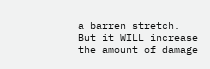a barren stretch.  But it WILL increase the amount of damage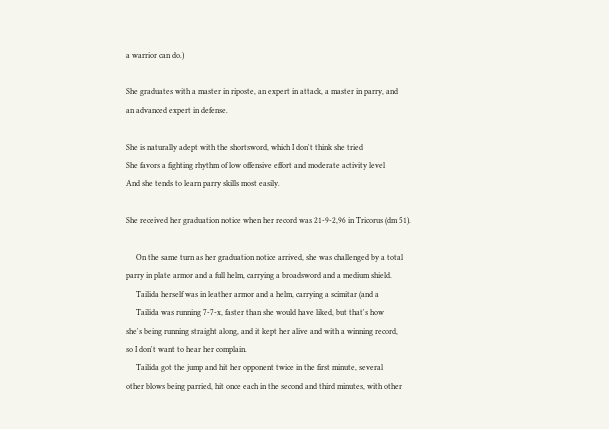a warrior can do.)

She graduates with a master in riposte, an expert in attack, a master in parry, and
an advanced expert in defense.

She is naturally adept with the shortsword, which I don't think she tried
She favors a fighting rhythm of low offensive effort and moderate activity level
And she tends to learn parry skills most easily.

She received her graduation notice when her record was 21-9-2,96 in Tricorus (dm 51).

     On the same turn as her graduation notice arrived, she was challenged by a total
parry in plate armor and a full helm, carrying a broadsword and a medium shield.
     Tailida herself was in leather armor and a helm, carrying a scimitar (and a
     Tailida was running 7-7-x, faster than she would have liked, but that's how
she's being running straight along, and it kept her alive and with a winning record,
so I don't want to hear her complain.
     Tailida got the jump and hit her opponent twice in the first minute, several
other blows being parried, hit once each in the second and third minutes, with other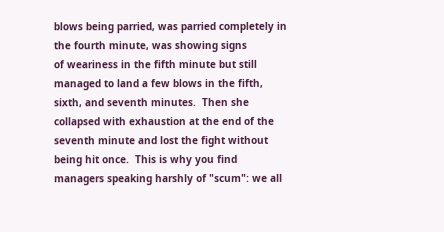blows being parried, was parried completely in the fourth minute, was showing signs
of weariness in the fifth minute but still managed to land a few blows in the fifth,
sixth, and seventh minutes.  Then she collapsed with exhaustion at the end of the
seventh minute and lost the fight without being hit once.  This is why you find
managers speaking harshly of "scum": we all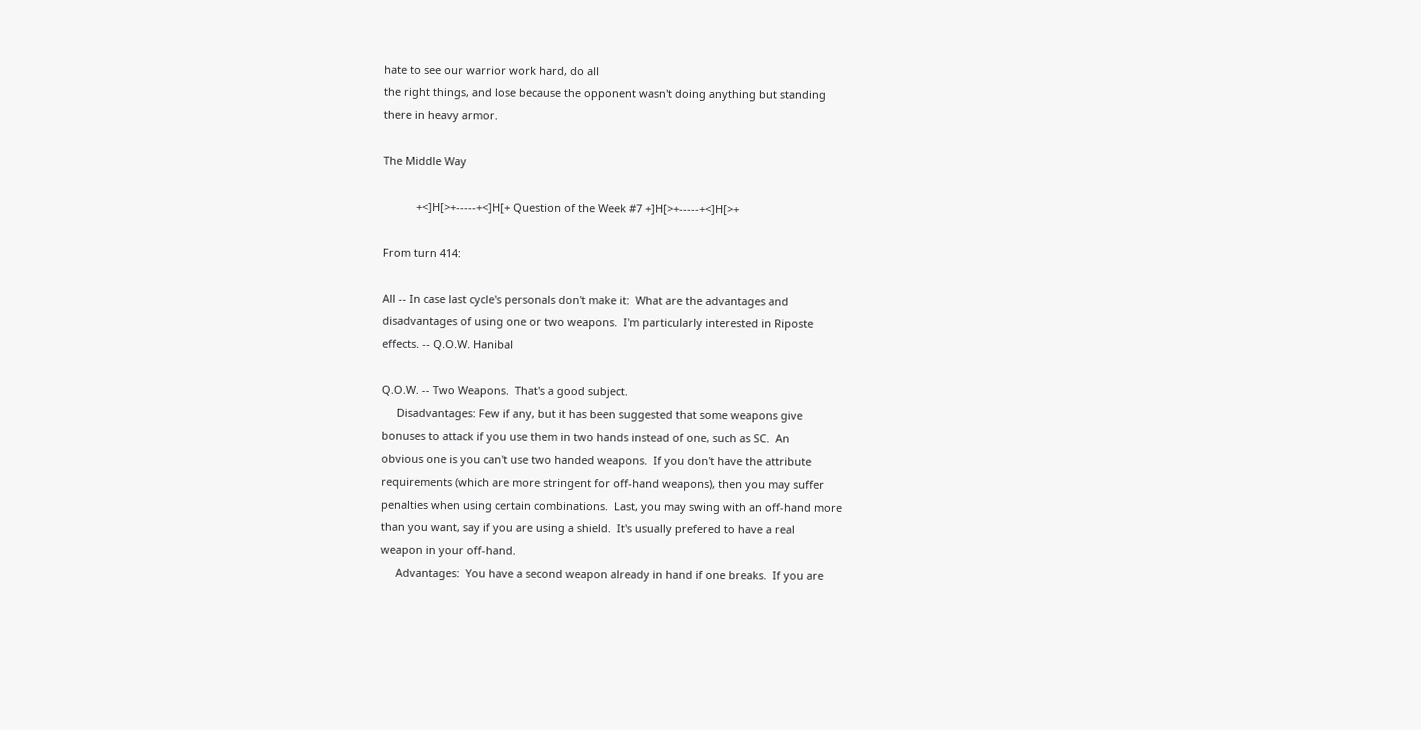hate to see our warrior work hard, do all
the right things, and lose because the opponent wasn't doing anything but standing
there in heavy armor.

The Middle Way

           +<]H[>+-----+<]H[+ Question of the Week #7 +]H[>+-----+<]H[>+

From turn 414:

All -- In case last cycle's personals don't make it:  What are the advantages and
disadvantages of using one or two weapons.  I'm particularly interested in Riposte
effects. -- Q.O.W. Hanibal

Q.O.W. -- Two Weapons.  That's a good subject.
     Disadvantages: Few if any, but it has been suggested that some weapons give
bonuses to attack if you use them in two hands instead of one, such as SC.  An
obvious one is you can't use two handed weapons.  If you don't have the attribute
requirements (which are more stringent for off-hand weapons), then you may suffer
penalties when using certain combinations.  Last, you may swing with an off-hand more
than you want, say if you are using a shield.  It's usually prefered to have a real
weapon in your off-hand.
     Advantages:  You have a second weapon already in hand if one breaks.  If you are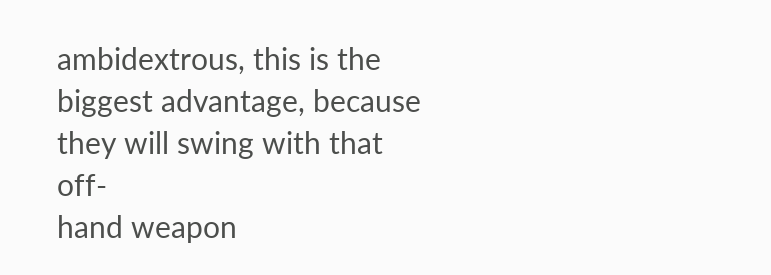ambidextrous, this is the biggest advantage, because they will swing with that off-
hand weapon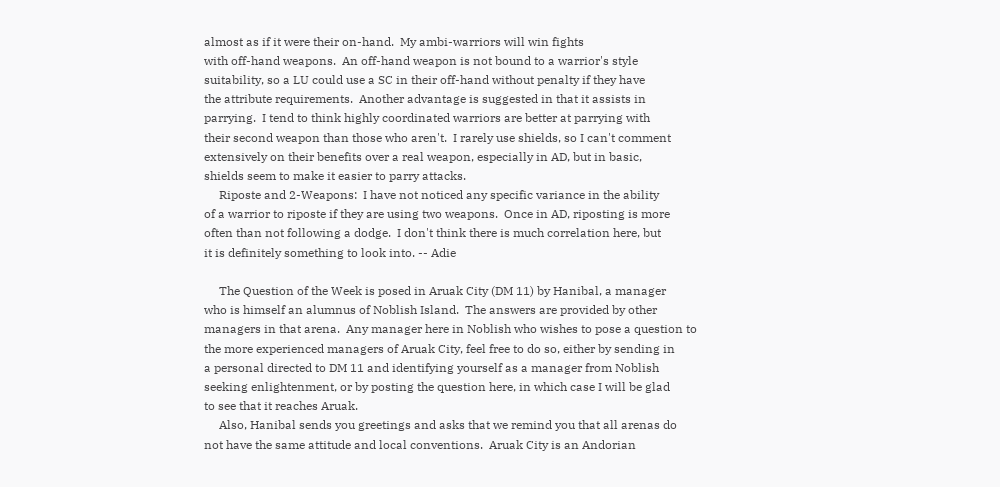almost as if it were their on-hand.  My ambi-warriors will win fights
with off-hand weapons.  An off-hand weapon is not bound to a warrior's style
suitability, so a LU could use a SC in their off-hand without penalty if they have
the attribute requirements.  Another advantage is suggested in that it assists in
parrying.  I tend to think highly coordinated warriors are better at parrying with
their second weapon than those who aren't.  I rarely use shields, so I can't comment
extensively on their benefits over a real weapon, especially in AD, but in basic,
shields seem to make it easier to parry attacks.
     Riposte and 2-Weapons:  I have not noticed any specific variance in the ability
of a warrior to riposte if they are using two weapons.  Once in AD, riposting is more
often than not following a dodge.  I don't think there is much correlation here, but
it is definitely something to look into. -- Adie

     The Question of the Week is posed in Aruak City (DM 11) by Hanibal, a manager
who is himself an alumnus of Noblish Island.  The answers are provided by other
managers in that arena.  Any manager here in Noblish who wishes to pose a question to
the more experienced managers of Aruak City, feel free to do so, either by sending in
a personal directed to DM 11 and identifying yourself as a manager from Noblish
seeking enlightenment, or by posting the question here, in which case I will be glad
to see that it reaches Aruak.
     Also, Hanibal sends you greetings and asks that we remind you that all arenas do
not have the same attitude and local conventions.  Aruak City is an Andorian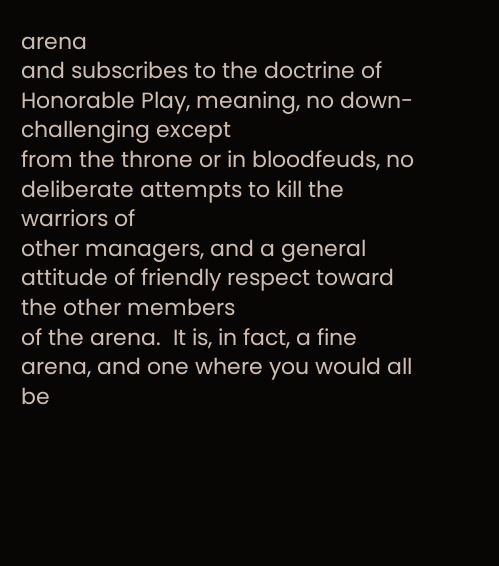arena
and subscribes to the doctrine of Honorable Play, meaning, no down-challenging except
from the throne or in bloodfeuds, no deliberate attempts to kill the warriors of
other managers, and a general attitude of friendly respect toward the other members
of the arena.  It is, in fact, a fine arena, and one where you would all be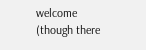welcome
(though there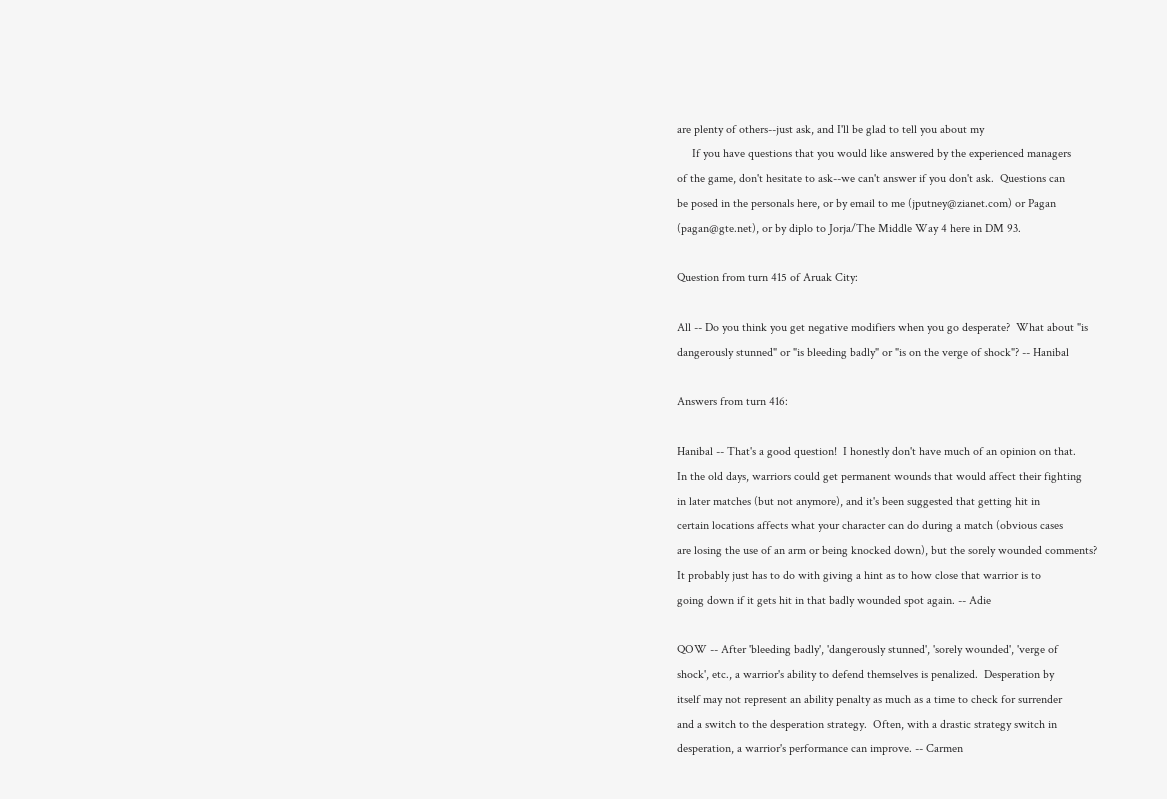are plenty of others--just ask, and I'll be glad to tell you about my
     If you have questions that you would like answered by the experienced managers
of the game, don't hesitate to ask--we can't answer if you don't ask.  Questions can
be posed in the personals here, or by email to me (jputney@zianet.com) or Pagan
(pagan@gte.net), or by diplo to Jorja/The Middle Way 4 here in DM 93.

Question from turn 415 of Aruak City:

All -- Do you think you get negative modifiers when you go desperate?  What about "is
dangerously stunned" or "is bleeding badly" or "is on the verge of shock"? -- Hanibal

Answers from turn 416:

Hanibal -- That's a good question!  I honestly don't have much of an opinion on that.
In the old days, warriors could get permanent wounds that would affect their fighting
in later matches (but not anymore), and it's been suggested that getting hit in
certain locations affects what your character can do during a match (obvious cases
are losing the use of an arm or being knocked down), but the sorely wounded comments?
It probably just has to do with giving a hint as to how close that warrior is to
going down if it gets hit in that badly wounded spot again. -- Adie

QOW -- After 'bleeding badly', 'dangerously stunned', 'sorely wounded', 'verge of
shock', etc., a warrior's ability to defend themselves is penalized.  Desperation by
itself may not represent an ability penalty as much as a time to check for surrender
and a switch to the desperation strategy.  Often, with a drastic strategy switch in
desperation, a warrior's performance can improve. -- Carmen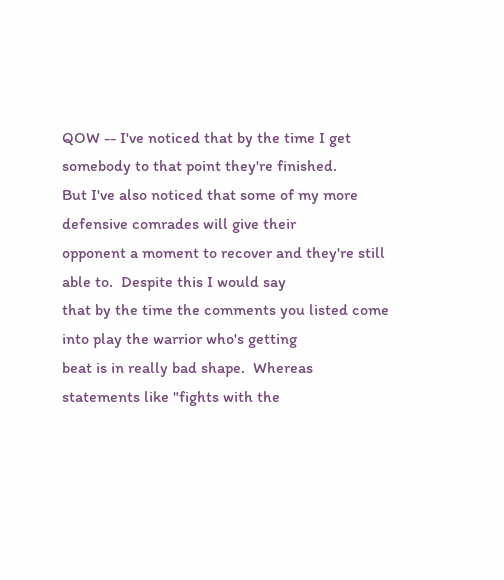QOW -- I've noticed that by the time I get somebody to that point they're finished.
But I've also noticed that some of my more defensive comrades will give their
opponent a moment to recover and they're still able to.  Despite this I would say
that by the time the comments you listed come into play the warrior who's getting
beat is in really bad shape.  Whereas statements like "fights with the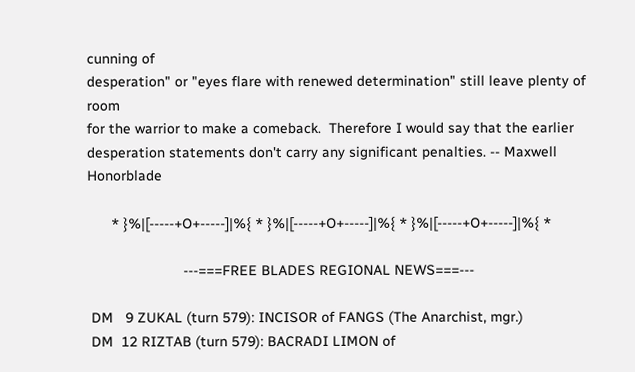cunning of
desperation" or "eyes flare with renewed determination" still leave plenty of room
for the warrior to make a comeback.  Therefore I would say that the earlier
desperation statements don't carry any significant penalties. -- Maxwell Honorblade

      * }%|[-----+O+-----]|%{ * }%|[-----+O+-----]|%{ * }%|[-----+O+-----]|%{ *

                        ---===FREE BLADES REGIONAL NEWS===---

 DM   9 ZUKAL (turn 579): INCISOR of FANGS (The Anarchist, mgr.)
 DM  12 RIZTAB (turn 579): BACRADI LIMON of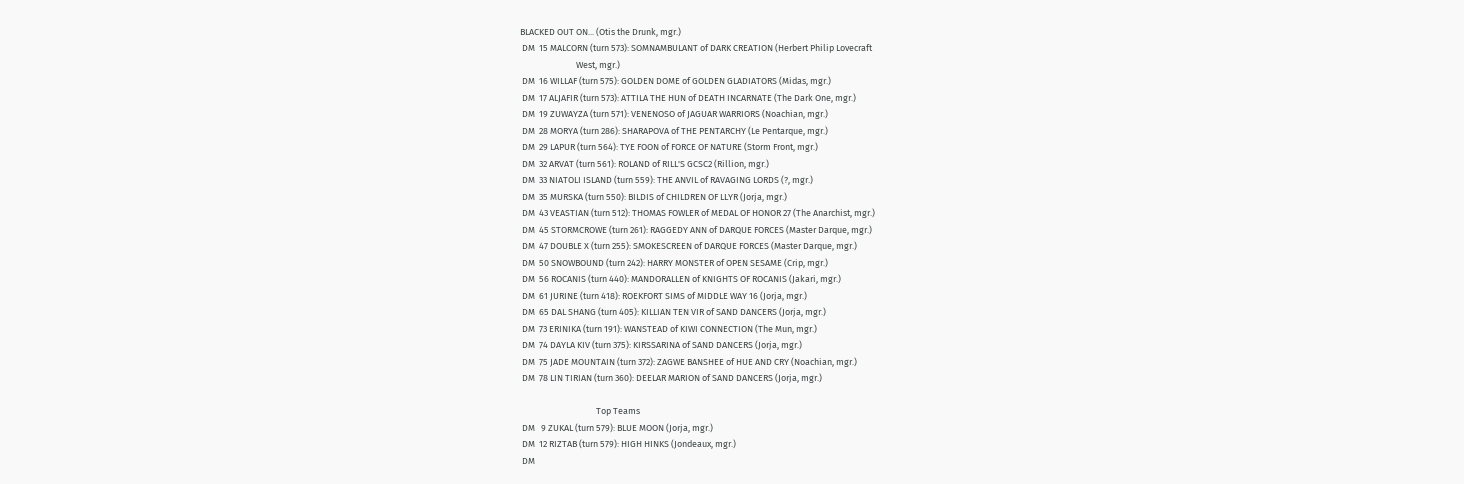BLACKED OUT ON... (Otis the Drunk, mgr.)
 DM  15 MALCORN (turn 573): SOMNAMBULANT of DARK CREATION (Herbert Philip Lovecraft
                            West, mgr.)
 DM  16 WILLAF (turn 575): GOLDEN DOME of GOLDEN GLADIATORS (Midas, mgr.)
 DM  17 ALJAFIR (turn 573): ATTILA THE HUN of DEATH INCARNATE (The Dark One, mgr.)
 DM  19 ZUWAYZA (turn 571): VENENOSO of JAGUAR WARRIORS (Noachian, mgr.)
 DM  28 MORYA (turn 286): SHARAPOVA of THE PENTARCHY (Le Pentarque, mgr.)
 DM  29 LAPUR (turn 564): TYE FOON of FORCE OF NATURE (Storm Front, mgr.)
 DM  32 ARVAT (turn 561): ROLAND of RILL'S GCSC2 (Rillion, mgr.)
 DM  33 NIATOLI ISLAND (turn 559): THE ANVIL of RAVAGING LORDS (?, mgr.)
 DM  35 MURSKA (turn 550): BILDIS of CHILDREN OF LLYR (Jorja, mgr.)
 DM  43 VEASTIAN (turn 512): THOMAS FOWLER of MEDAL OF HONOR 27 (The Anarchist, mgr.)
 DM  45 STORMCROWE (turn 261): RAGGEDY ANN of DARQUE FORCES (Master Darque, mgr.)
 DM  47 DOUBLE X (turn 255): SMOKESCREEN of DARQUE FORCES (Master Darque, mgr.)
 DM  50 SNOWBOUND (turn 242): HARRY MONSTER of OPEN SESAME (Crip, mgr.)
 DM  56 ROCANIS (turn 440): MANDORALLEN of KNIGHTS OF ROCANIS (Jakari, mgr.)
 DM  61 JURINE (turn 418): ROEKFORT SIMS of MIDDLE WAY 16 (Jorja, mgr.)
 DM  65 DAL SHANG (turn 405): KILLIAN TEN VIR of SAND DANCERS (Jorja, mgr.)
 DM  73 ERINIKA (turn 191): WANSTEAD of KIWI CONNECTION (The Mun, mgr.)
 DM  74 DAYLA KIV (turn 375): KIRSSARINA of SAND DANCERS (Jorja, mgr.)
 DM  75 JADE MOUNTAIN (turn 372): ZAGWE BANSHEE of HUE AND CRY (Noachian, mgr.)
 DM  78 LIN TIRIAN (turn 360): DEELAR MARION of SAND DANCERS (Jorja, mgr.)

                                      Top Teams
 DM   9 ZUKAL (turn 579): BLUE MOON (Jorja, mgr.)
 DM  12 RIZTAB (turn 579): HIGH HINKS (Jondeaux, mgr.)
 DM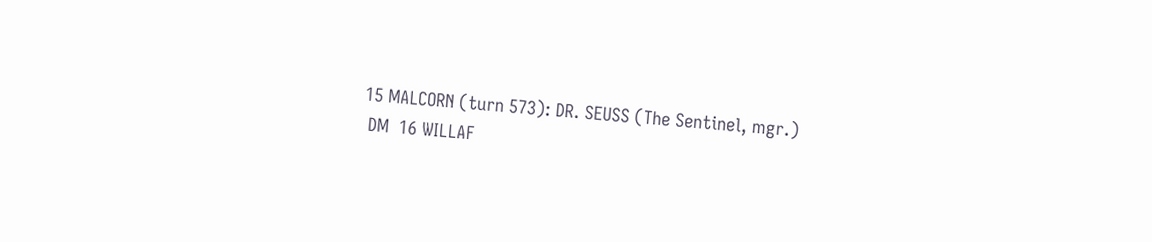15 MALCORN (turn 573): DR. SEUSS (The Sentinel, mgr.)
 DM  16 WILLAF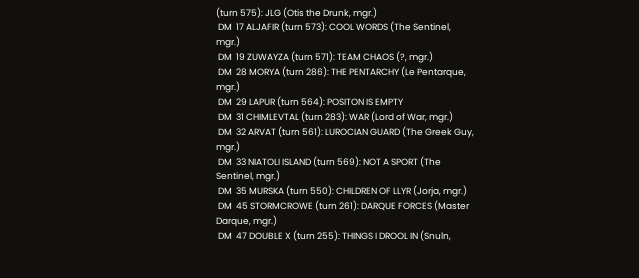(turn 575): JLG (Otis the Drunk, mgr.)
 DM  17 ALJAFIR (turn 573): COOL WORDS (The Sentinel, mgr.)
 DM  19 ZUWAYZA (turn 571): TEAM CHAOS (?, mgr.)
 DM  28 MORYA (turn 286): THE PENTARCHY (Le Pentarque, mgr.)
 DM  29 LAPUR (turn 564): POSITON IS EMPTY
 DM  31 CHIMLEVTAL (turn 283): WAR (Lord of War, mgr.)
 DM  32 ARVAT (turn 561): LUROCIAN GUARD (The Greek Guy, mgr.)
 DM  33 NIATOLI ISLAND (turn 569): NOT A SPORT (The Sentinel, mgr.)
 DM  35 MURSKA (turn 550): CHILDREN OF LLYR (Jorja, mgr.)
 DM  45 STORMCROWE (turn 261): DARQUE FORCES (Master Darque, mgr.)
 DM  47 DOUBLE X (turn 255): THINGS I DROOL IN (Snuln,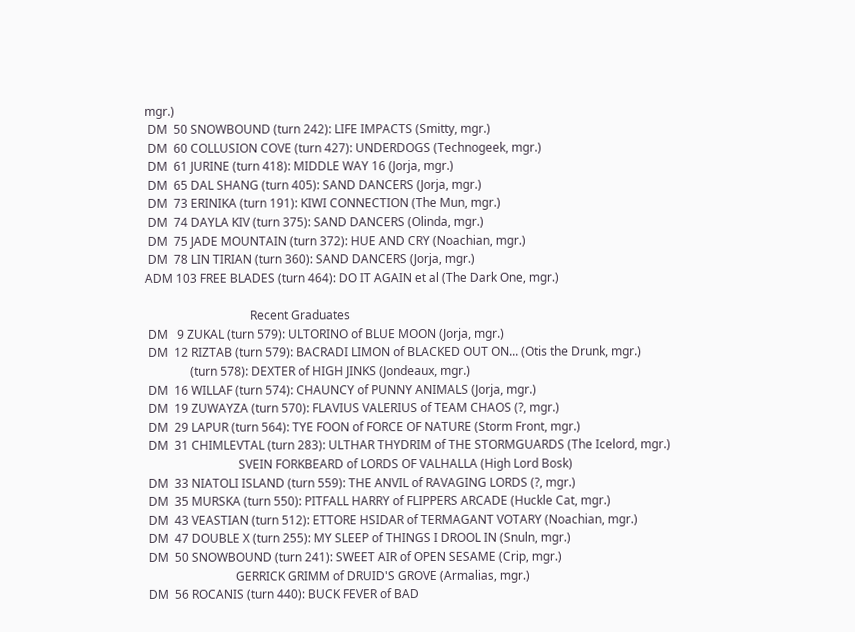mgr.)
 DM  50 SNOWBOUND (turn 242): LIFE IMPACTS (Smitty, mgr.)
 DM  60 COLLUSION COVE (turn 427): UNDERDOGS (Technogeek, mgr.)
 DM  61 JURINE (turn 418): MIDDLE WAY 16 (Jorja, mgr.)
 DM  65 DAL SHANG (turn 405): SAND DANCERS (Jorja, mgr.)
 DM  73 ERINIKA (turn 191): KIWI CONNECTION (The Mun, mgr.)
 DM  74 DAYLA KIV (turn 375): SAND DANCERS (Olinda, mgr.)
 DM  75 JADE MOUNTAIN (turn 372): HUE AND CRY (Noachian, mgr.)
 DM  78 LIN TIRIAN (turn 360): SAND DANCERS (Jorja, mgr.)
ADM 103 FREE BLADES (turn 464): DO IT AGAIN et al (The Dark One, mgr.)

                                   Recent Graduates
 DM   9 ZUKAL (turn 579): ULTORINO of BLUE MOON (Jorja, mgr.)
 DM  12 RIZTAB (turn 579): BACRADI LIMON of BLACKED OUT ON... (Otis the Drunk, mgr.)
               (turn 578): DEXTER of HIGH JINKS (Jondeaux, mgr.)
 DM  16 WILLAF (turn 574): CHAUNCY of PUNNY ANIMALS (Jorja, mgr.)
 DM  19 ZUWAYZA (turn 570): FLAVIUS VALERIUS of TEAM CHAOS (?, mgr.)
 DM  29 LAPUR (turn 564): TYE FOON of FORCE OF NATURE (Storm Front, mgr.)
 DM  31 CHIMLEVTAL (turn 283): ULTHAR THYDRIM of THE STORMGUARDS (The Icelord, mgr.)
                               SVEIN FORKBEARD of LORDS OF VALHALLA (High Lord Bosk)
 DM  33 NIATOLI ISLAND (turn 559): THE ANVIL of RAVAGING LORDS (?, mgr.)
 DM  35 MURSKA (turn 550): PITFALL HARRY of FLIPPERS ARCADE (Huckle Cat, mgr.)
 DM  43 VEASTIAN (turn 512): ETTORE HSIDAR of TERMAGANT VOTARY (Noachian, mgr.)
 DM  47 DOUBLE X (turn 255): MY SLEEP of THINGS I DROOL IN (Snuln, mgr.)
 DM  50 SNOWBOUND (turn 241): SWEET AIR of OPEN SESAME (Crip, mgr.)
                              GERRICK GRIMM of DRUID'S GROVE (Armalias, mgr.)
 DM  56 ROCANIS (turn 440): BUCK FEVER of BAD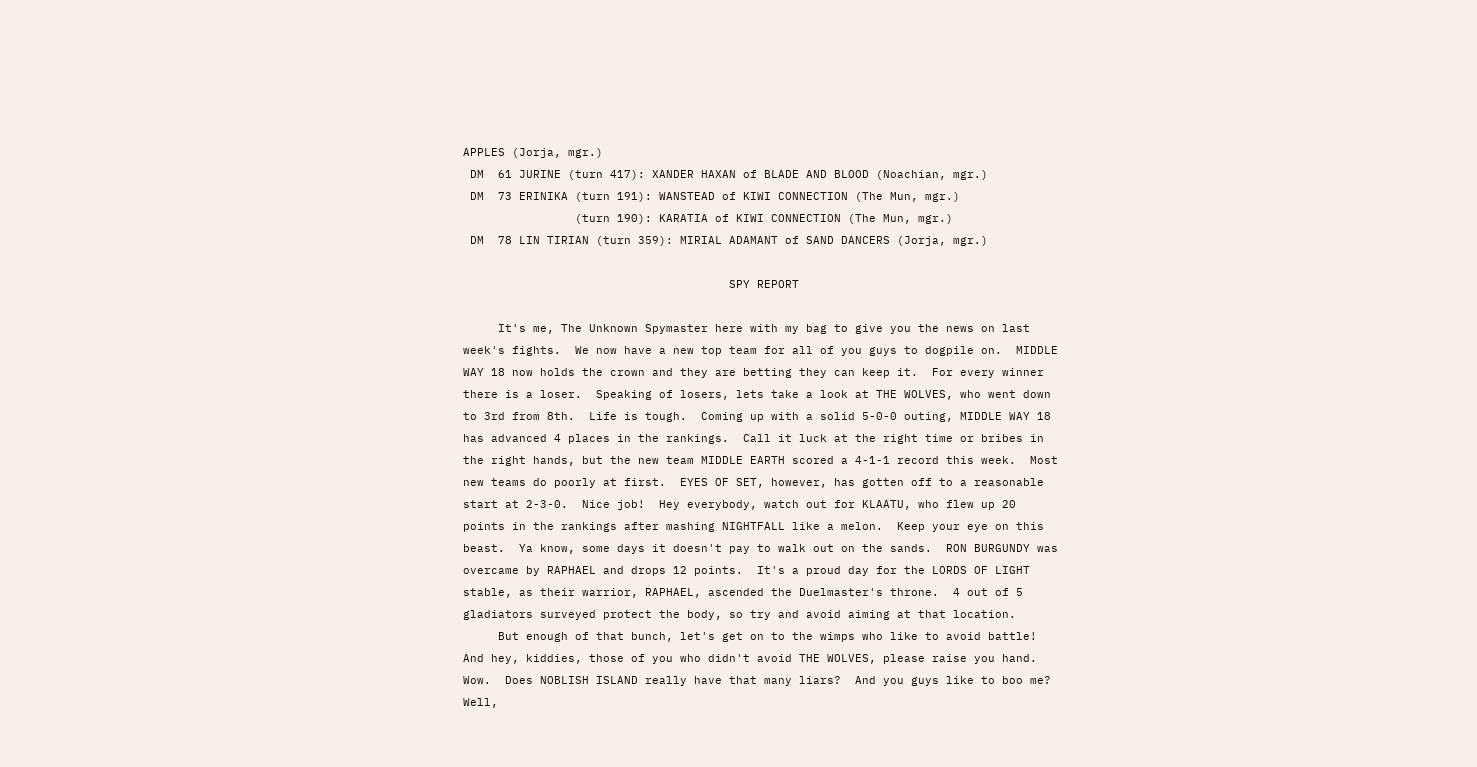APPLES (Jorja, mgr.)
 DM  61 JURINE (turn 417): XANDER HAXAN of BLADE AND BLOOD (Noachian, mgr.)
 DM  73 ERINIKA (turn 191): WANSTEAD of KIWI CONNECTION (The Mun, mgr.)
                (turn 190): KARATIA of KIWI CONNECTION (The Mun, mgr.)
 DM  78 LIN TIRIAN (turn 359): MIRIAL ADAMANT of SAND DANCERS (Jorja, mgr.)

                                      SPY REPORT

     It's me, The Unknown Spymaster here with my bag to give you the news on last
week's fights.  We now have a new top team for all of you guys to dogpile on.  MIDDLE
WAY 18 now holds the crown and they are betting they can keep it.  For every winner
there is a loser.  Speaking of losers, lets take a look at THE WOLVES, who went down
to 3rd from 8th.  Life is tough.  Coming up with a solid 5-0-0 outing, MIDDLE WAY 18
has advanced 4 places in the rankings.  Call it luck at the right time or bribes in
the right hands, but the new team MIDDLE EARTH scored a 4-1-1 record this week.  Most
new teams do poorly at first.  EYES OF SET, however, has gotten off to a reasonable
start at 2-3-0.  Nice job!  Hey everybody, watch out for KLAATU, who flew up 20
points in the rankings after mashing NIGHTFALL like a melon.  Keep your eye on this
beast.  Ya know, some days it doesn't pay to walk out on the sands.  RON BURGUNDY was
overcame by RAPHAEL and drops 12 points.  It's a proud day for the LORDS OF LIGHT
stable, as their warrior, RAPHAEL, ascended the Duelmaster's throne.  4 out of 5
gladiators surveyed protect the body, so try and avoid aiming at that location.
     But enough of that bunch, let's get on to the wimps who like to avoid battle!
And hey, kiddies, those of you who didn't avoid THE WOLVES, please raise you hand.
Wow.  Does NOBLISH ISLAND really have that many liars?  And you guys like to boo me?
Well,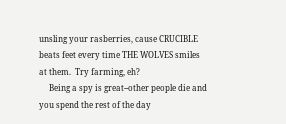unsling your rasberries, cause CRUCIBLE beats feet every time THE WOLVES smiles
at them.  Try farming, eh?
     Being a spy is great--other people die and you spend the rest of the day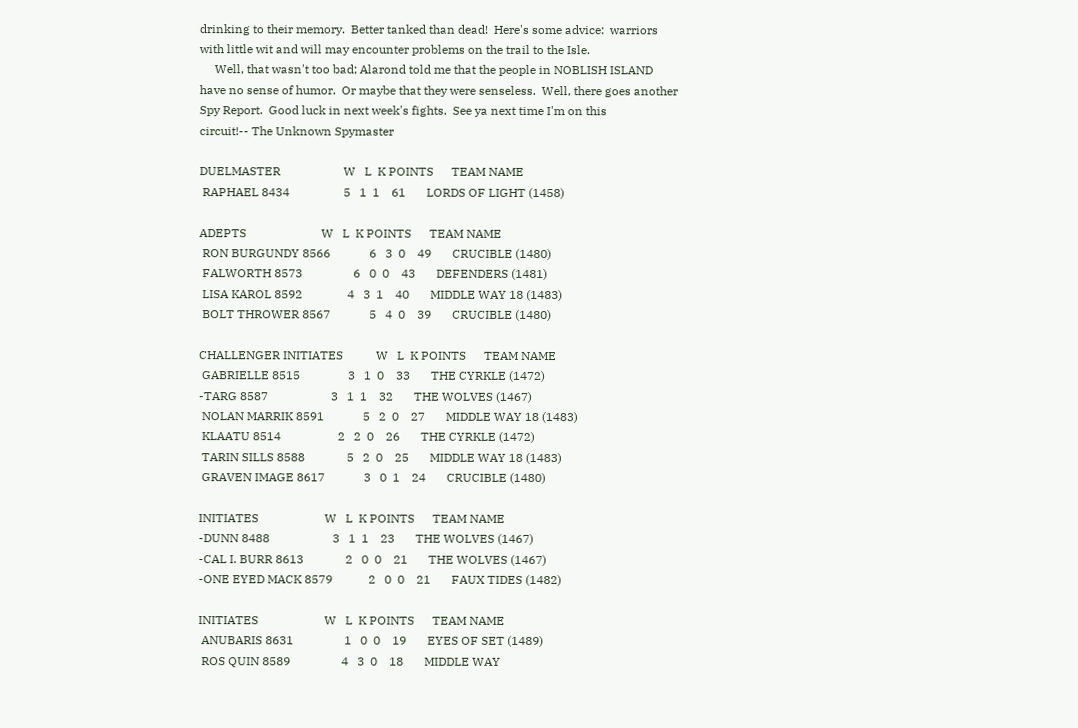drinking to their memory.  Better tanked than dead!  Here's some advice:  warriors
with little wit and will may encounter problems on the trail to the Isle.
     Well, that wasn't too bad; Alarond told me that the people in NOBLISH ISLAND
have no sense of humor.  Or maybe that they were senseless.  Well, there goes another
Spy Report.  Good luck in next week's fights.  See ya next time I'm on this
circuit!-- The Unknown Spymaster

DUELMASTER                     W   L  K POINTS      TEAM NAME
 RAPHAEL 8434                  5   1  1    61       LORDS OF LIGHT (1458)

ADEPTS                         W   L  K POINTS      TEAM NAME
 RON BURGUNDY 8566             6   3  0    49       CRUCIBLE (1480)
 FALWORTH 8573                 6   0  0    43       DEFENDERS (1481)
 LISA KAROL 8592               4   3  1    40       MIDDLE WAY 18 (1483)
 BOLT THROWER 8567             5   4  0    39       CRUCIBLE (1480)

CHALLENGER INITIATES           W   L  K POINTS      TEAM NAME
 GABRIELLE 8515                3   1  0    33       THE CYRKLE (1472)
-TARG 8587                     3   1  1    32       THE WOLVES (1467)
 NOLAN MARRIK 8591             5   2  0    27       MIDDLE WAY 18 (1483)
 KLAATU 8514                   2   2  0    26       THE CYRKLE (1472)
 TARIN SILLS 8588              5   2  0    25       MIDDLE WAY 18 (1483)
 GRAVEN IMAGE 8617             3   0  1    24       CRUCIBLE (1480)

INITIATES                      W   L  K POINTS      TEAM NAME
-DUNN 8488                     3   1  1    23       THE WOLVES (1467)
-CAL I. BURR 8613              2   0  0    21       THE WOLVES (1467)
-ONE EYED MACK 8579            2   0  0    21       FAUX TIDES (1482)

INITIATES                      W   L  K POINTS      TEAM NAME
 ANUBARIS 8631                 1   0  0    19       EYES OF SET (1489)
 ROS QUIN 8589                 4   3  0    18       MIDDLE WAY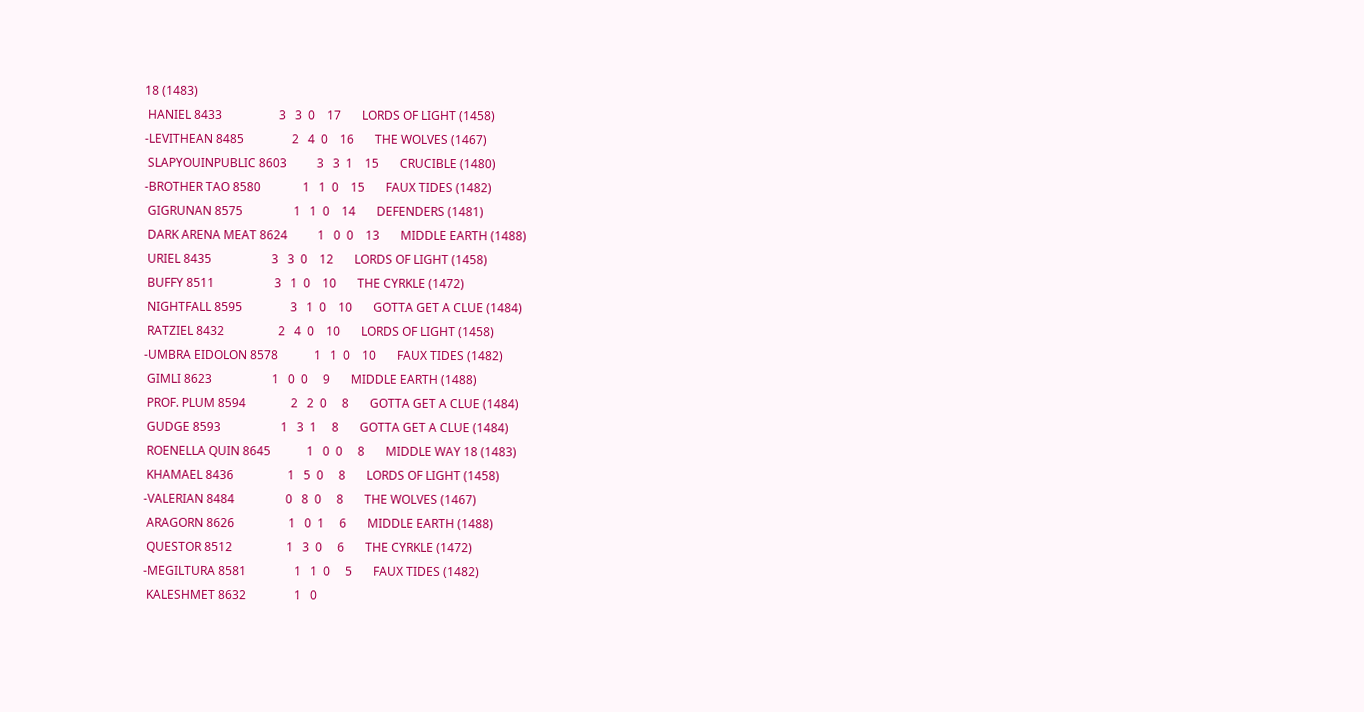18 (1483)
 HANIEL 8433                   3   3  0    17       LORDS OF LIGHT (1458)
-LEVITHEAN 8485                2   4  0    16       THE WOLVES (1467)
 SLAPYOUINPUBLIC 8603          3   3  1    15       CRUCIBLE (1480)
-BROTHER TAO 8580              1   1  0    15       FAUX TIDES (1482)
 GIGRUNAN 8575                 1   1  0    14       DEFENDERS (1481)
 DARK ARENA MEAT 8624          1   0  0    13       MIDDLE EARTH (1488)
 URIEL 8435                    3   3  0    12       LORDS OF LIGHT (1458)
 BUFFY 8511                    3   1  0    10       THE CYRKLE (1472)
 NIGHTFALL 8595                3   1  0    10       GOTTA GET A CLUE (1484)
 RATZIEL 8432                  2   4  0    10       LORDS OF LIGHT (1458)
-UMBRA EIDOLON 8578            1   1  0    10       FAUX TIDES (1482)
 GIMLI 8623                    1   0  0     9       MIDDLE EARTH (1488)
 PROF. PLUM 8594               2   2  0     8       GOTTA GET A CLUE (1484)
 GUDGE 8593                    1   3  1     8       GOTTA GET A CLUE (1484)
 ROENELLA QUIN 8645            1   0  0     8       MIDDLE WAY 18 (1483)
 KHAMAEL 8436                  1   5  0     8       LORDS OF LIGHT (1458)
-VALERIAN 8484                 0   8  0     8       THE WOLVES (1467)
 ARAGORN 8626                  1   0  1     6       MIDDLE EARTH (1488)
 QUESTOR 8512                  1   3  0     6       THE CYRKLE (1472)
-MEGILTURA 8581                1   1  0     5       FAUX TIDES (1482)
 KALESHMET 8632                1   0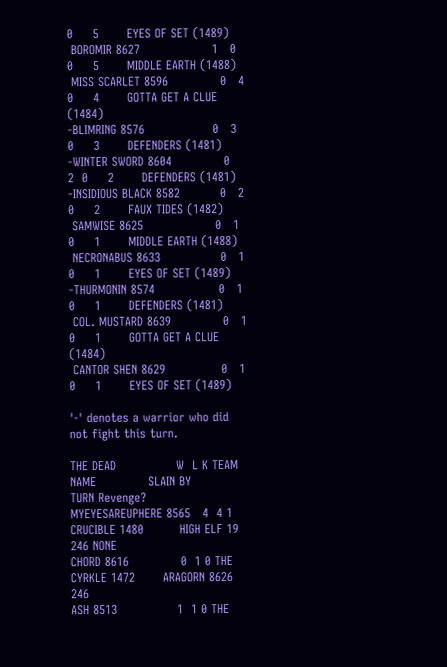0     5       EYES OF SET (1489)
 BOROMIR 8627                  1   0  0     5       MIDDLE EARTH (1488)
 MISS SCARLET 8596             0   4  0     4       GOTTA GET A CLUE (1484)
-BLIMRING 8576                 0   3  0     3       DEFENDERS (1481)
-WINTER SWORD 8604             0   2  0     2       DEFENDERS (1481)
-INSIDIOUS BLACK 8582          0   2  0     2       FAUX TIDES (1482)
 SAMWISE 8625                  0   1  0     1       MIDDLE EARTH (1488)
 NECRONABUS 8633               0   1  0     1       EYES OF SET (1489)
-THURMONIN 8574                0   1  0     1       DEFENDERS (1481)
 COL. MUSTARD 8639             0   1  0     1       GOTTA GET A CLUE (1484)
 CANTOR SHEN 8629              0   1  0     1       EYES OF SET (1489)

'-' denotes a warrior who did not fight this turn.

THE DEAD               W  L K TEAM NAME             SLAIN BY             TURN Revenge?
MYEYESAREUPHERE 8565   4  4 1 CRUCIBLE 1480         HIGH ELF 19           246 NONE
CHORD 8616             0  1 0 THE CYRKLE 1472       ARAGORN 8626          246
ASH 8513               1  1 0 THE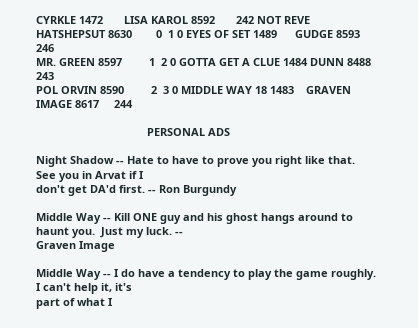CYRKLE 1472       LISA KAROL 8592       242 NOT REVE
HATSHEPSUT 8630        0  1 0 EYES OF SET 1489      GUDGE 8593            246
MR. GREEN 8597         1  2 0 GOTTA GET A CLUE 1484 DUNN 8488             243
POL ORVIN 8590         2  3 0 MIDDLE WAY 18 1483    GRAVEN IMAGE 8617     244

                                     PERSONAL ADS

Night Shadow -- Hate to have to prove you right like that.  See you in Arvat if I
don't get DA'd first. -- Ron Burgundy

Middle Way -- Kill ONE guy and his ghost hangs around to haunt you.  Just my luck. --
Graven Image

Middle Way -- I do have a tendency to play the game roughly.  I can't help it, it's
part of what I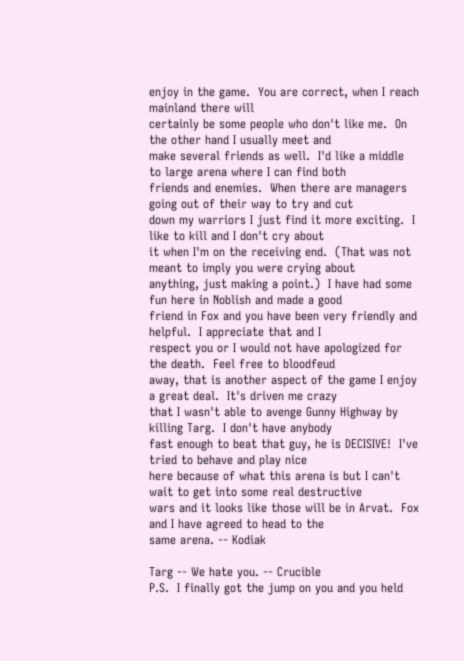enjoy in the game.  You are correct, when I reach mainland there will
certainly be some people who don't like me.  On the other hand I usually meet and
make several friends as well.  I'd like a middle to large arena where I can find both
friends and enemies.  When there are managers going out of their way to try and cut
down my warriors I just find it more exciting.  I like to kill and I don't cry about
it when I'm on the receiving end.  (That was not meant to imply you were crying about
anything, just making a point.)  I have had some fun here in Noblish and made a good
friend in Fox and you have been very friendly and helpful.  I appreciate that and I
respect you or I would not have apologized for the death.  Feel free to bloodfeud
away, that is another aspect of the game I enjoy a great deal.  It's driven me crazy
that I wasn't able to avenge Gunny Highway by killing Targ.  I don't have anybody
fast enough to beat that guy, he is DECISIVE!  I've tried to behave and play nice
here because of what this arena is but I can't wait to get into some real destructive
wars and it looks like those will be in Arvat.  Fox and I have agreed to head to the
same arena. -- Kodiak

Targ -- We hate you. -- Crucible
P.S.  I finally got the jump on you and you held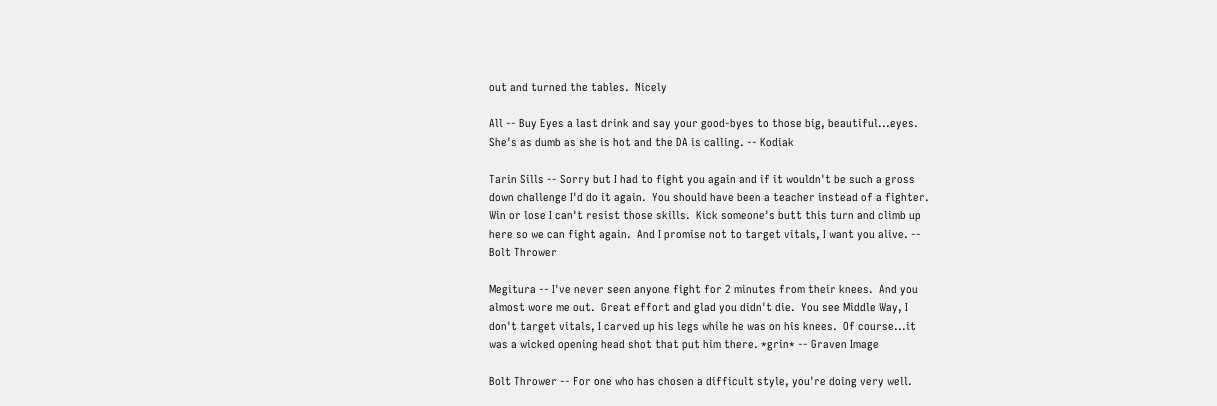out and turned the tables.  Nicely

All -- Buy Eyes a last drink and say your good-byes to those big, beautiful...eyes.
She's as dumb as she is hot and the DA is calling. -- Kodiak

Tarin Sills -- Sorry but I had to fight you again and if it wouldn't be such a gross
down challenge I'd do it again.  You should have been a teacher instead of a fighter.
Win or lose I can't resist those skills.  Kick someone's butt this turn and climb up
here so we can fight again.  And I promise not to target vitals, I want you alive. --
Bolt Thrower

Megitura -- I've never seen anyone fight for 2 minutes from their knees.  And you
almost wore me out.  Great effort and glad you didn't die.  You see Middle Way, I
don't target vitals, I carved up his legs while he was on his knees.  Of course...it
was a wicked opening head shot that put him there. *grin* -- Graven Image

Bolt Thrower -- For one who has chosen a difficult style, you're doing very well.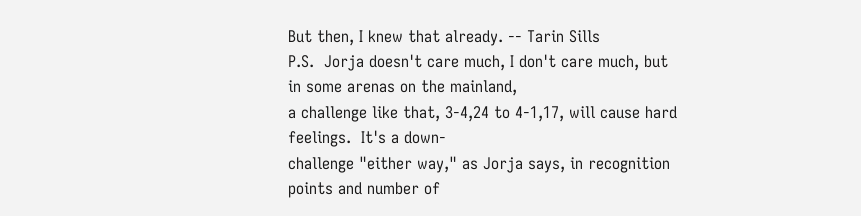But then, I knew that already. -- Tarin Sills
P.S.  Jorja doesn't care much, I don't care much, but in some arenas on the mainland,
a challenge like that, 3-4,24 to 4-1,17, will cause hard feelings.  It's a down-
challenge "either way," as Jorja says, in recognition points and number of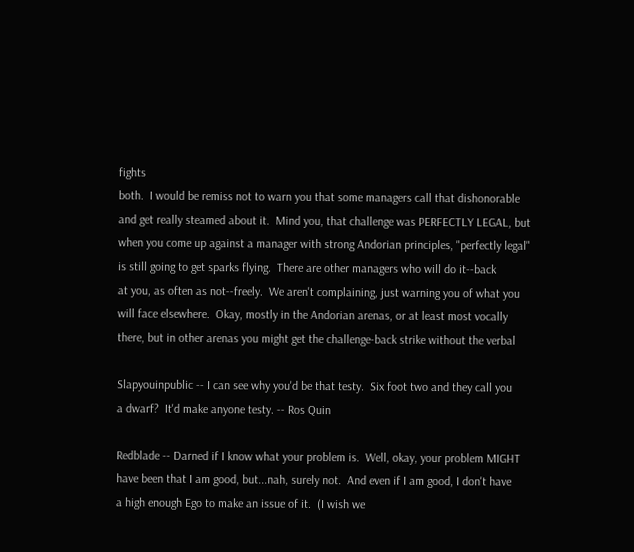fights
both.  I would be remiss not to warn you that some managers call that dishonorable
and get really steamed about it.  Mind you, that challenge was PERFECTLY LEGAL, but
when you come up against a manager with strong Andorian principles, "perfectly legal"
is still going to get sparks flying.  There are other managers who will do it--back
at you, as often as not--freely.  We aren't complaining, just warning you of what you
will face elsewhere.  Okay, mostly in the Andorian arenas, or at least most vocally
there, but in other arenas you might get the challenge-back strike without the verbal

Slapyouinpublic -- I can see why you'd be that testy.  Six foot two and they call you
a dwarf?  It'd make anyone testy. -- Ros Quin

Redblade -- Darned if I know what your problem is.  Well, okay, your problem MIGHT
have been that I am good, but...nah, surely not.  And even if I am good, I don't have
a high enough Ego to make an issue of it.  (I wish we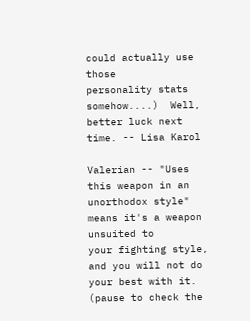could actually use those
personality stats somehow....)  Well, better luck next time. -- Lisa Karol

Valerian -- "Uses this weapon in an unorthodox style" means it's a weapon unsuited to
your fighting style, and you will not do your best with it.  (pause to check the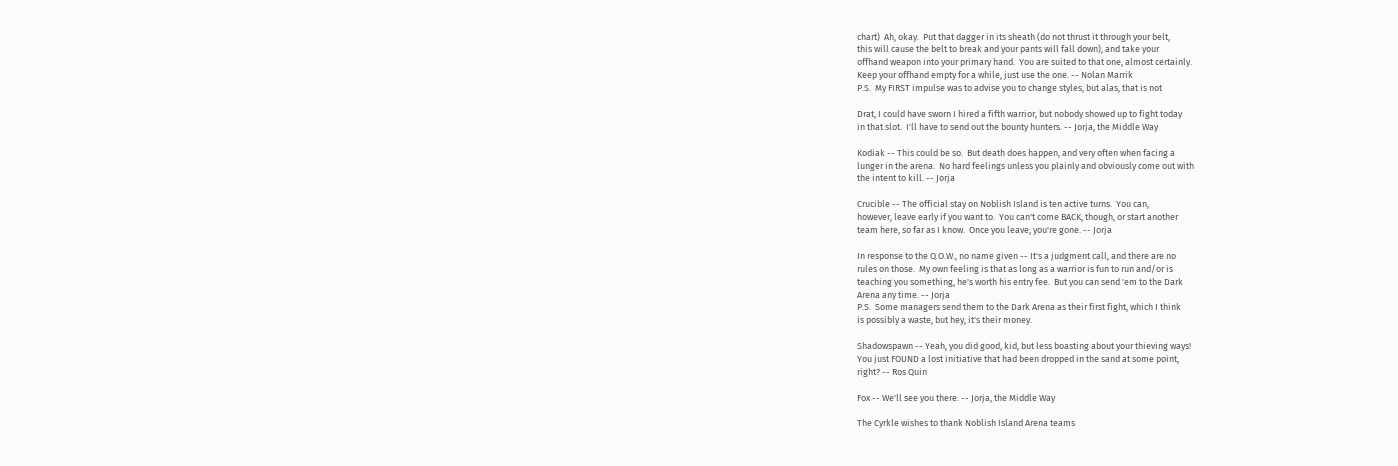chart)  Ah, okay.  Put that dagger in its sheath (do not thrust it through your belt,
this will cause the belt to break and your pants will fall down), and take your
offhand weapon into your primary hand.  You are suited to that one, almost certainly.
Keep your offhand empty for a while, just use the one. -- Nolan Marrik
P.S.  My FIRST impulse was to advise you to change styles, but alas, that is not

Drat, I could have sworn I hired a fifth warrior, but nobody showed up to fight today
in that slot.  I'll have to send out the bounty hunters. -- Jorja, the Middle Way

Kodiak -- This could be so.  But death does happen, and very often when facing a
lunger in the arena.  No hard feelings unless you plainly and obviously come out with
the intent to kill. -- Jorja

Crucible -- The official stay on Noblish Island is ten active turns.  You can,
however, leave early if you want to.  You can't come BACK, though, or start another
team here, so far as I know.  Once you leave, you're gone. -- Jorja

In response to the Q.O.W., no name given -- It's a judgment call, and there are no
rules on those.  My own feeling is that as long as a warrior is fun to run and/or is
teaching you something, he's worth his entry fee.  But you can send 'em to the Dark
Arena any time. -- Jorja
P.S.  Some managers send them to the Dark Arena as their first fight, which I think
is possibly a waste, but hey, it's their money.

Shadowspawn -- Yeah, you did good, kid, but less boasting about your thieving ways!
You just FOUND a lost initiative that had been dropped in the sand at some point,
right? -- Ros Quin

Fox -- We'll see you there. -- Jorja, the Middle Way

The Cyrkle wishes to thank Noblish Island Arena teams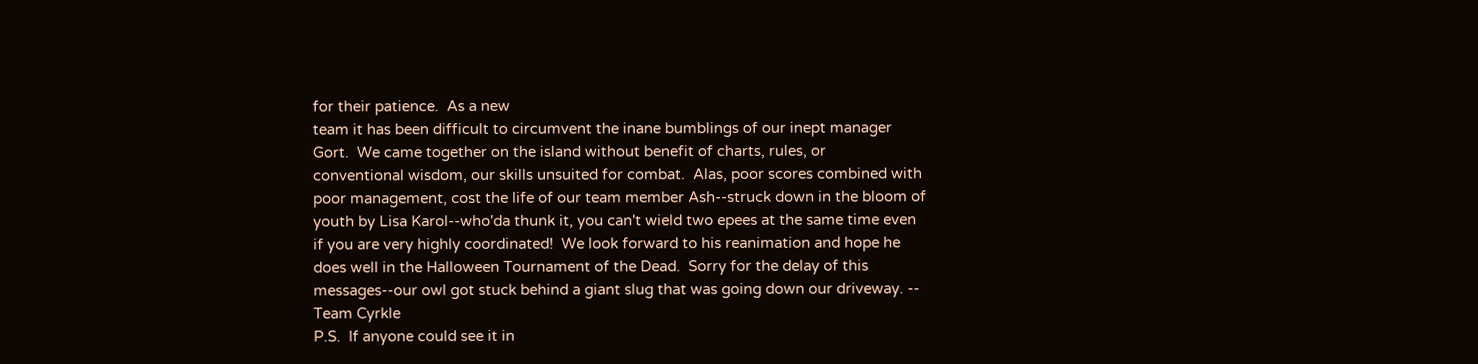for their patience.  As a new
team it has been difficult to circumvent the inane bumblings of our inept manager
Gort.  We came together on the island without benefit of charts, rules, or
conventional wisdom, our skills unsuited for combat.  Alas, poor scores combined with
poor management, cost the life of our team member Ash--struck down in the bloom of
youth by Lisa Karol--who'da thunk it, you can't wield two epees at the same time even
if you are very highly coordinated!  We look forward to his reanimation and hope he
does well in the Halloween Tournament of the Dead.  Sorry for the delay of this
messages--our owl got stuck behind a giant slug that was going down our driveway. --
Team Cyrkle
P.S.  If anyone could see it in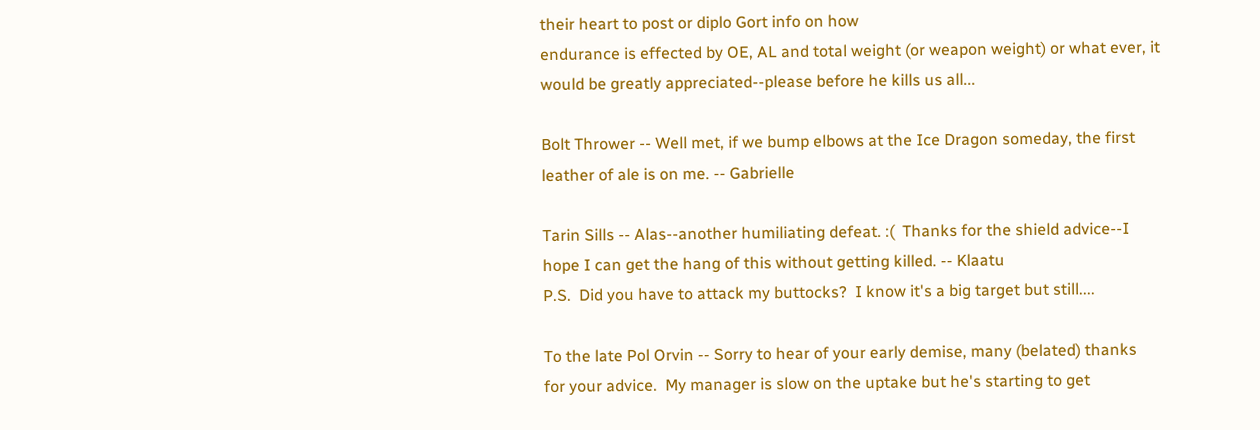their heart to post or diplo Gort info on how
endurance is effected by OE, AL and total weight (or weapon weight) or what ever, it
would be greatly appreciated--please before he kills us all...

Bolt Thrower -- Well met, if we bump elbows at the Ice Dragon someday, the first
leather of ale is on me. -- Gabrielle

Tarin Sills -- Alas--another humiliating defeat. :(  Thanks for the shield advice--I
hope I can get the hang of this without getting killed. -- Klaatu
P.S.  Did you have to attack my buttocks?  I know it's a big target but still....

To the late Pol Orvin -- Sorry to hear of your early demise, many (belated) thanks
for your advice.  My manager is slow on the uptake but he's starting to get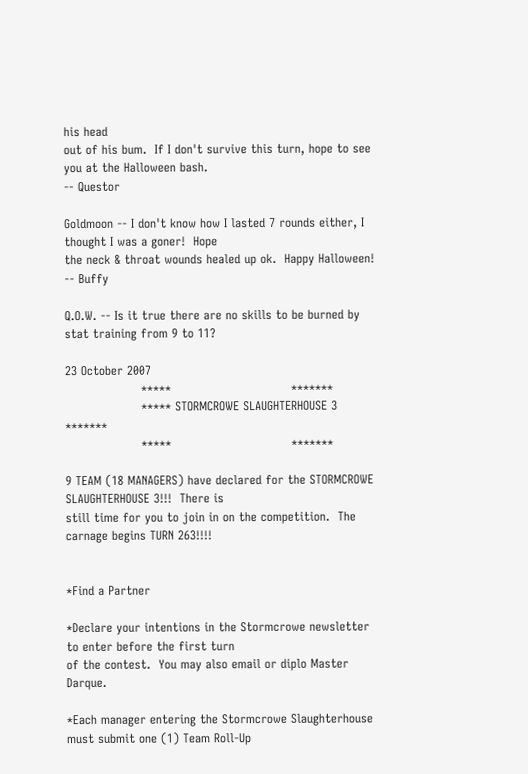his head
out of his bum.  If I don't survive this turn, hope to see you at the Halloween bash.
-- Questor

Goldmoon -- I don't know how I lasted 7 rounds either, I thought I was a goner!  Hope
the neck & throat wounds healed up ok.  Happy Halloween! -- Buffy

Q.O.W. -- Is it true there are no skills to be burned by stat training from 9 to 11?

23 October 2007
                   *****                              *******
                   ***** STORMCROWE SLAUGHTERHOUSE 3  *******
                   *****                              *******

9 TEAM (18 MANAGERS) have declared for the STORMCROWE SLAUGHTERHOUSE 3!!!  There is
still time for you to join in on the competition.  The carnage begins TURN 263!!!!


*Find a Partner

*Declare your intentions in the Stormcrowe newsletter to enter before the first turn
of the contest.  You may also email or diplo Master Darque.

*Each manager entering the Stormcrowe Slaughterhouse must submit one (1) Team Roll-Up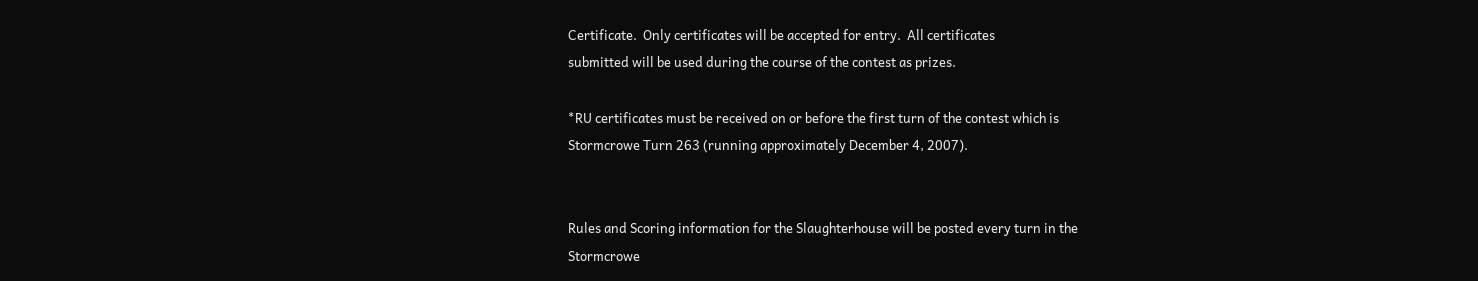Certificate.  Only certificates will be accepted for entry.  All certificates
submitted will be used during the course of the contest as prizes.

*RU certificates must be received on or before the first turn of the contest which is
Stormcrowe Turn 263 (running approximately December 4, 2007).


Rules and Scoring information for the Slaughterhouse will be posted every turn in the
Stormcrowe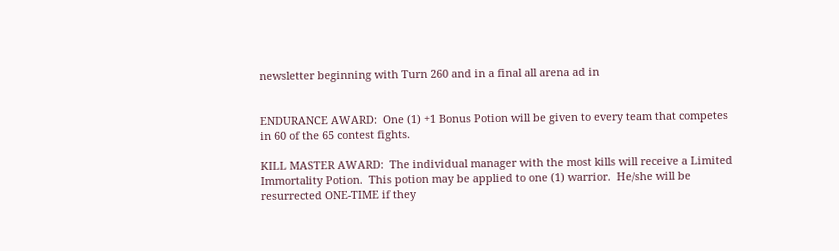newsletter beginning with Turn 260 and in a final all arena ad in


ENDURANCE AWARD:  One (1) +1 Bonus Potion will be given to every team that competes
in 60 of the 65 contest fights.

KILL MASTER AWARD:  The individual manager with the most kills will receive a Limited
Immortality Potion.  This potion may be applied to one (1) warrior.  He/she will be
resurrected ONE-TIME if they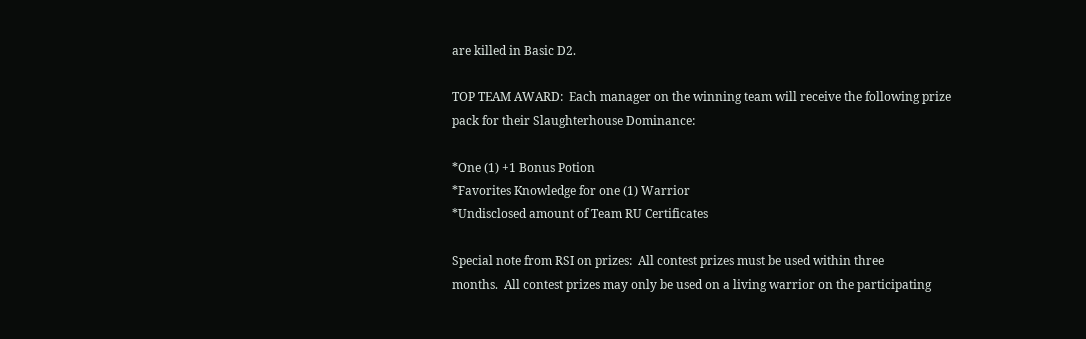are killed in Basic D2.

TOP TEAM AWARD:  Each manager on the winning team will receive the following prize
pack for their Slaughterhouse Dominance:

*One (1) +1 Bonus Potion
*Favorites Knowledge for one (1) Warrior
*Undisclosed amount of Team RU Certificates

Special note from RSI on prizes:  All contest prizes must be used within three
months.  All contest prizes may only be used on a living warrior on the participating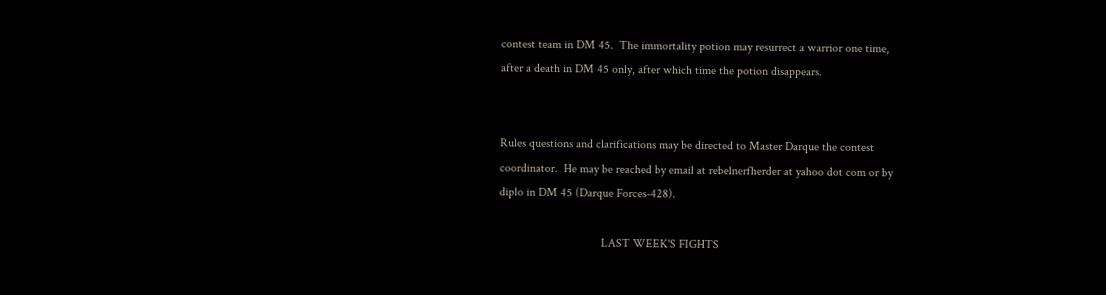contest team in DM 45.  The immortality potion may resurrect a warrior one time,
after a death in DM 45 only, after which time the potion disappears.


Rules questions and clarifications may be directed to Master Darque the contest
coordinator.  He may be reached by email at rebelnerfherder at yahoo dot com or by
diplo in DM 45 (Darque Forces-428).

                                  LAST WEEK'S FIGHTS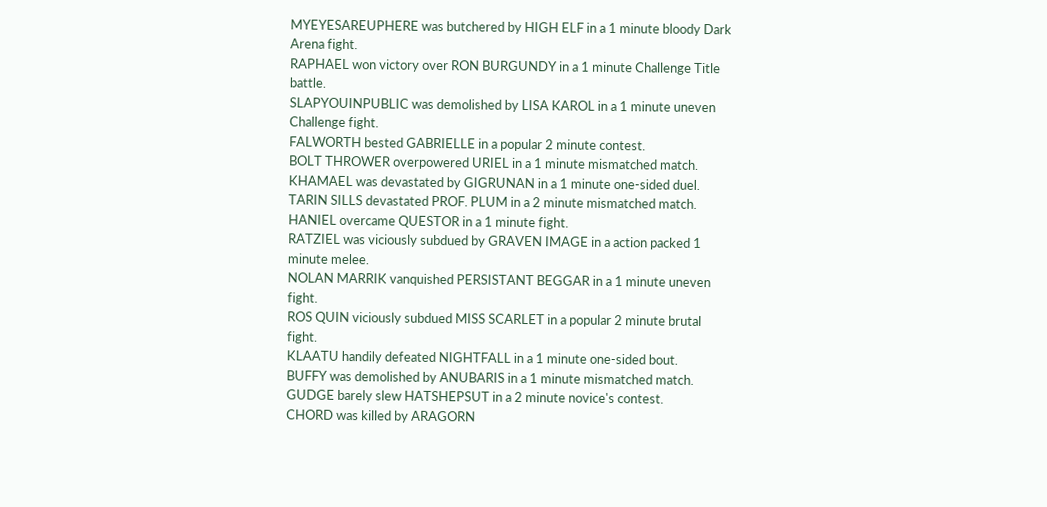MYEYESAREUPHERE was butchered by HIGH ELF in a 1 minute bloody Dark Arena fight.
RAPHAEL won victory over RON BURGUNDY in a 1 minute Challenge Title battle.
SLAPYOUINPUBLIC was demolished by LISA KAROL in a 1 minute uneven Challenge fight.
FALWORTH bested GABRIELLE in a popular 2 minute contest.
BOLT THROWER overpowered URIEL in a 1 minute mismatched match.
KHAMAEL was devastated by GIGRUNAN in a 1 minute one-sided duel.
TARIN SILLS devastated PROF. PLUM in a 2 minute mismatched match.
HANIEL overcame QUESTOR in a 1 minute fight.
RATZIEL was viciously subdued by GRAVEN IMAGE in a action packed 1 minute melee.
NOLAN MARRIK vanquished PERSISTANT BEGGAR in a 1 minute uneven fight.
ROS QUIN viciously subdued MISS SCARLET in a popular 2 minute brutal fight.
KLAATU handily defeated NIGHTFALL in a 1 minute one-sided bout.
BUFFY was demolished by ANUBARIS in a 1 minute mismatched match.
GUDGE barely slew HATSHEPSUT in a 2 minute novice's contest.
CHORD was killed by ARAGORN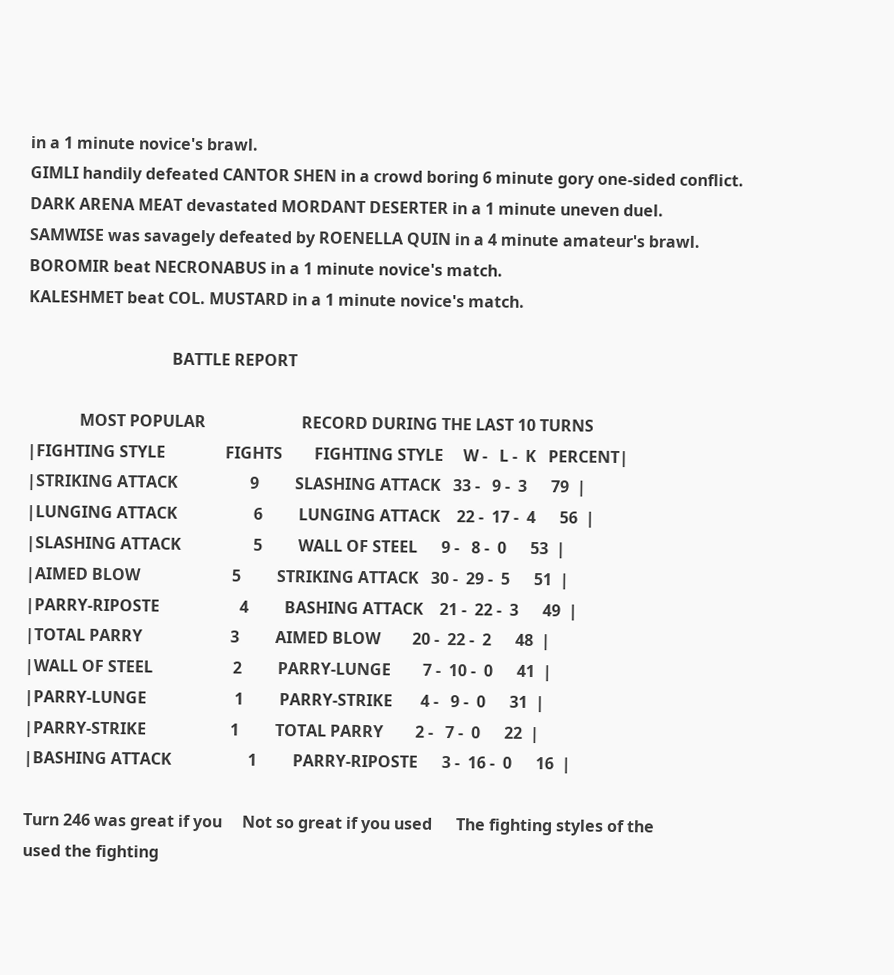in a 1 minute novice's brawl.
GIMLI handily defeated CANTOR SHEN in a crowd boring 6 minute gory one-sided conflict.
DARK ARENA MEAT devastated MORDANT DESERTER in a 1 minute uneven duel.
SAMWISE was savagely defeated by ROENELLA QUIN in a 4 minute amateur's brawl.
BOROMIR beat NECRONABUS in a 1 minute novice's match.
KALESHMET beat COL. MUSTARD in a 1 minute novice's match.

                                    BATTLE REPORT

             MOST POPULAR                        RECORD DURING THE LAST 10 TURNS
|FIGHTING STYLE               FIGHTS        FIGHTING STYLE     W -   L -  K   PERCENT|
|STRIKING ATTACK                  9         SLASHING ATTACK   33 -   9 -  3      79  |
|LUNGING ATTACK                   6         LUNGING ATTACK    22 -  17 -  4      56  |
|SLASHING ATTACK                  5         WALL OF STEEL      9 -   8 -  0      53  |
|AIMED BLOW                       5         STRIKING ATTACK   30 -  29 -  5      51  |
|PARRY-RIPOSTE                    4         BASHING ATTACK    21 -  22 -  3      49  |
|TOTAL PARRY                      3         AIMED BLOW        20 -  22 -  2      48  |
|WALL OF STEEL                    2         PARRY-LUNGE        7 -  10 -  0      41  |
|PARRY-LUNGE                      1         PARRY-STRIKE       4 -   9 -  0      31  |
|PARRY-STRIKE                     1         TOTAL PARRY        2 -   7 -  0      22  |
|BASHING ATTACK                   1         PARRY-RIPOSTE      3 -  16 -  0      16  |

Turn 246 was great if you     Not so great if you used      The fighting styles of the
used the fighting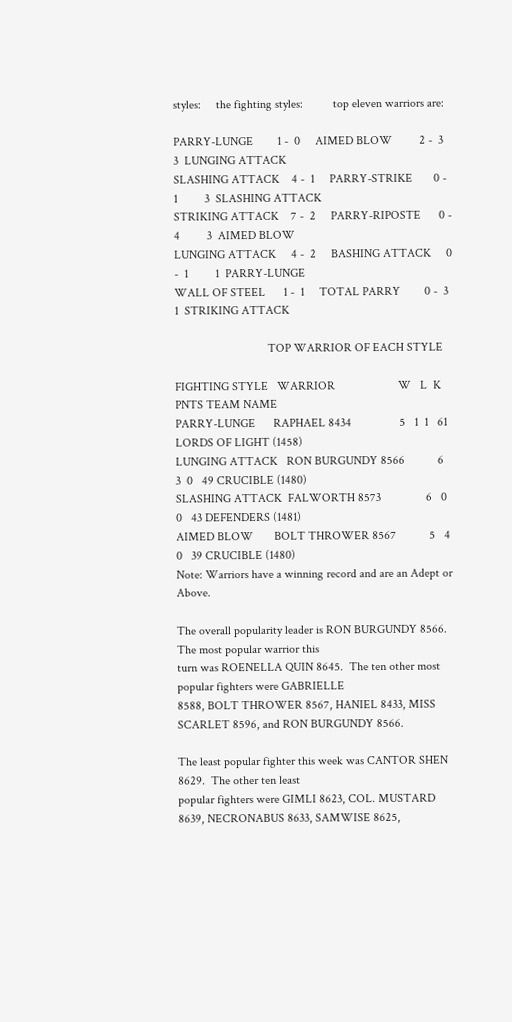styles:     the fighting styles:          top eleven warriors are:

PARRY-LUNGE        1 -  0     AIMED BLOW         2 -  3         3  LUNGING ATTACK
SLASHING ATTACK    4 -  1     PARRY-STRIKE       0 -  1         3  SLASHING ATTACK
STRIKING ATTACK    7 -  2     PARRY-RIPOSTE      0 -  4         3  AIMED BLOW
LUNGING ATTACK     4 -  2     BASHING ATTACK     0 -  1         1  PARRY-LUNGE
WALL OF STEEL      1 -  1     TOTAL PARRY        0 -  3         1  STRIKING ATTACK

                               TOP WARRIOR OF EACH STYLE

FIGHTING STYLE   WARRIOR                     W   L  K PNTS TEAM NAME
PARRY-LUNGE      RAPHAEL 8434                5   1  1   61 LORDS OF LIGHT (1458)
LUNGING ATTACK   RON BURGUNDY 8566           6   3  0   49 CRUCIBLE (1480)
SLASHING ATTACK  FALWORTH 8573               6   0  0   43 DEFENDERS (1481)
AIMED BLOW       BOLT THROWER 8567           5   4  0   39 CRUCIBLE (1480)
Note: Warriors have a winning record and are an Adept or Above.

The overall popularity leader is RON BURGUNDY 8566.  The most popular warrior this
turn was ROENELLA QUIN 8645.  The ten other most popular fighters were GABRIELLE
8588, BOLT THROWER 8567, HANIEL 8433, MISS SCARLET 8596, and RON BURGUNDY 8566.

The least popular fighter this week was CANTOR SHEN 8629.  The other ten least
popular fighters were GIMLI 8623, COL. MUSTARD 8639, NECRONABUS 8633, SAMWISE 8625,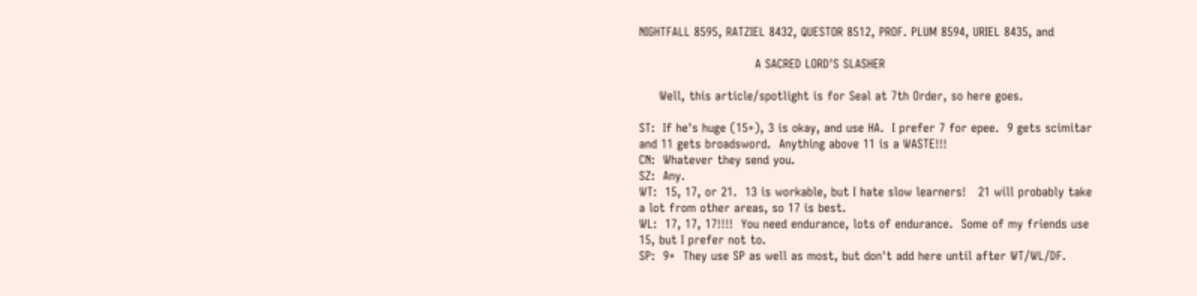NIGHTFALL 8595, RATZIEL 8432, QUESTOR 8512, PROF. PLUM 8594, URIEL 8435, and

                             A SACRED LORD'S SLASHER

     Well, this article/spotlight is for Seal at 7th Order, so here goes.

ST:  If he's huge (15+), 3 is okay, and use HA.  I prefer 7 for epee.  9 gets scimitar
and 11 gets broadsword.  Anything above 11 is a WASTE!!!
CN:  Whatever they send you.
SZ:  Any.
WT:  15, 17, or 21.  13 is workable, but I hate slow learners!   21 will probably take
a lot from other areas, so 17 is best.
WL:  17, 17, 17!!!!  You need endurance, lots of endurance.  Some of my friends use
15, but I prefer not to.
SP:  9+  They use SP as well as most, but don't add here until after WT/WL/DF.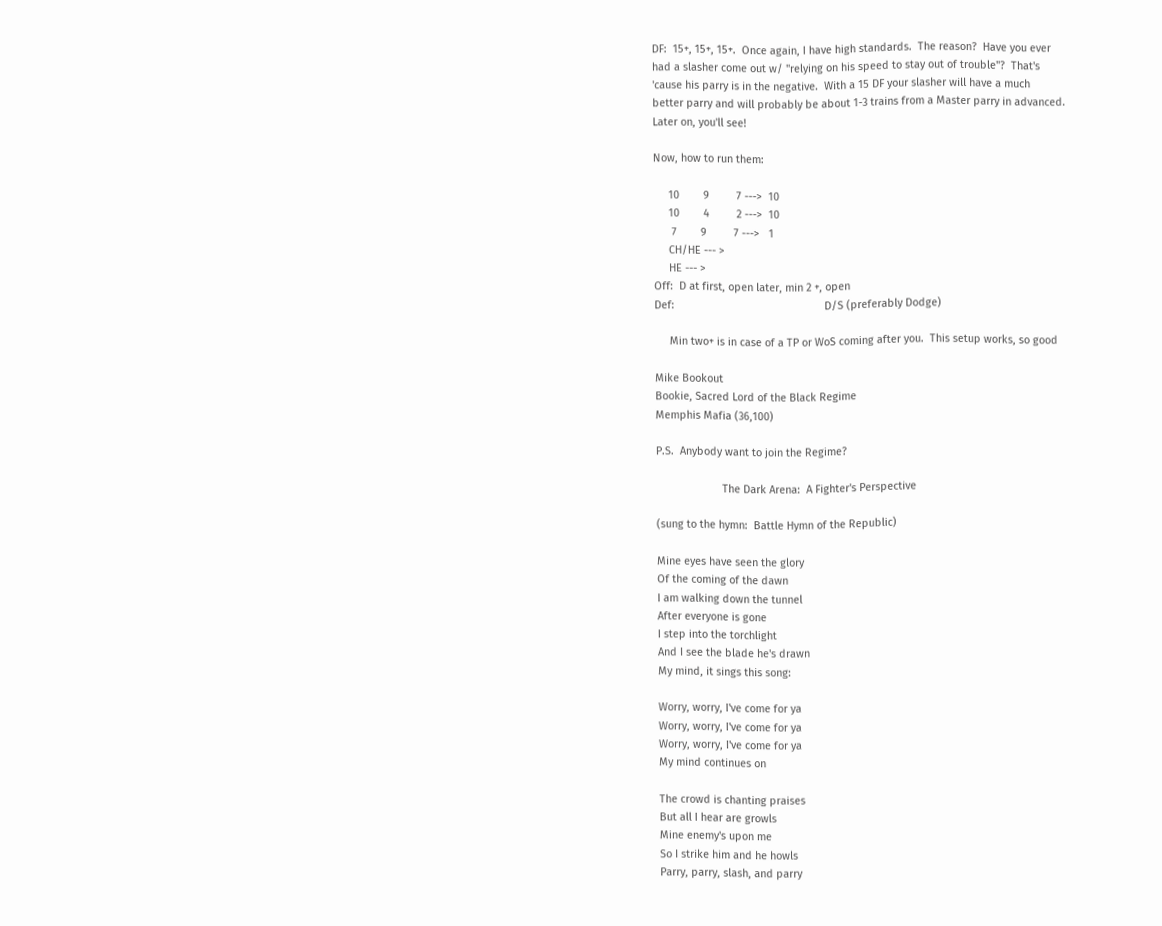DF:  15+, 15+, 15+.  Once again, I have high standards.  The reason?  Have you ever
had a slasher come out w/ "relying on his speed to stay out of trouble"?  That's
'cause his parry is in the negative.  With a 15 DF your slasher will have a much
better parry and will probably be about 1-3 trains from a Master parry in advanced.
Later on, you'll see!

Now, how to run them:

     10        9         7 --->  10
     10        4         2 --->  10
      7        9         7 --->   1
     CH/HE --- >
     HE --- >
Off:  D at first, open later, min 2 +, open
Def:                                                  D/S (preferably Dodge)

     Min two+ is in case of a TP or WoS coming after you.  This setup works, so good

Mike Bookout
Bookie, Sacred Lord of the Black Regime
Memphis Mafia (36,100)

P.S.  Anybody want to join the Regime?

                      The Dark Arena:  A Fighter's Perspective

(sung to the hymn:  Battle Hymn of the Republic)

Mine eyes have seen the glory
Of the coming of the dawn
I am walking down the tunnel
After everyone is gone
I step into the torchlight
And I see the blade he's drawn
My mind, it sings this song:

Worry, worry, I've come for ya
Worry, worry, I've come for ya
Worry, worry, I've come for ya
My mind continues on

The crowd is chanting praises
But all I hear are growls
Mine enemy's upon me
So I strike him and he howls
Parry, parry, slash, and parry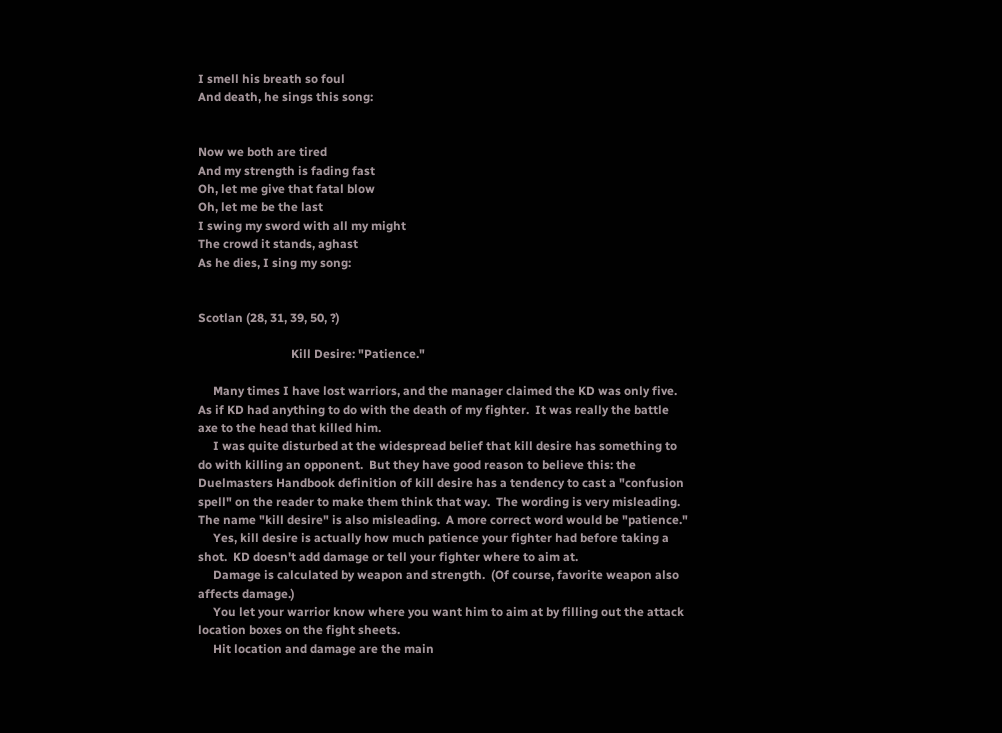I smell his breath so foul
And death, he sings this song:


Now we both are tired
And my strength is fading fast
Oh, let me give that fatal blow
Oh, let me be the last
I swing my sword with all my might
The crowd it stands, aghast
As he dies, I sing my song:


Scotlan (28, 31, 39, 50, ?)

                               Kill Desire: "Patience."

     Many times I have lost warriors, and the manager claimed the KD was only five.
As if KD had anything to do with the death of my fighter.  It was really the battle
axe to the head that killed him.
     I was quite disturbed at the widespread belief that kill desire has something to
do with killing an opponent.  But they have good reason to believe this: the
Duelmasters Handbook definition of kill desire has a tendency to cast a "confusion
spell" on the reader to make them think that way.  The wording is very misleading.
The name "kill desire" is also misleading.  A more correct word would be "patience."
     Yes, kill desire is actually how much patience your fighter had before taking a
shot.  KD doesn't add damage or tell your fighter where to aim at.
     Damage is calculated by weapon and strength.  (Of course, favorite weapon also
affects damage.)
     You let your warrior know where you want him to aim at by filling out the attack
location boxes on the fight sheets.
     Hit location and damage are the main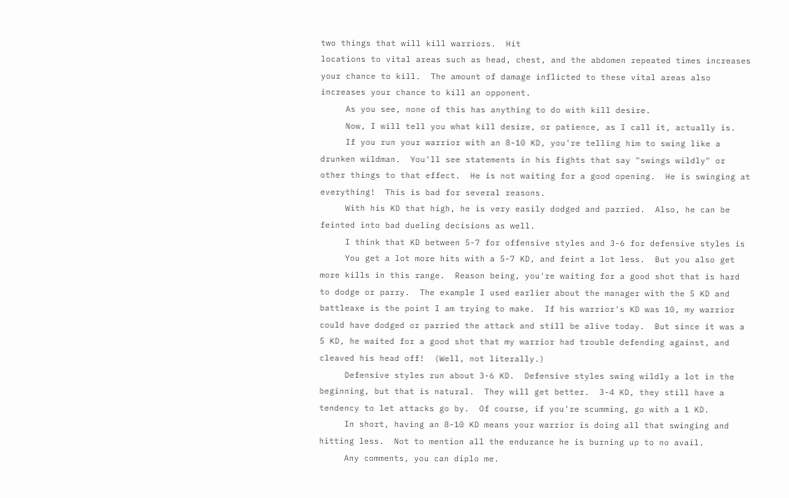two things that will kill warriors.  Hit
locations to vital areas such as head, chest, and the abdomen repeated times increases
your chance to kill.  The amount of damage inflicted to these vital areas also
increases your chance to kill an opponent.
     As you see, none of this has anything to do with kill desire.
     Now, I will tell you what kill desire, or patience, as I call it, actually is.
     If you run your warrior with an 8-10 KD, you're telling him to swing like a
drunken wildman.  You'll see statements in his fights that say "swings wildly" or
other things to that effect.  He is not waiting for a good opening.  He is swinging at
everything!  This is bad for several reasons.
     With his KD that high, he is very easily dodged and parried.  Also, he can be
feinted into bad dueling decisions as well.
     I think that KD between 5-7 for offensive styles and 3-6 for defensive styles is
     You get a lot more hits with a 5-7 KD, and feint a lot less.  But you also get
more kills in this range.  Reason being, you're waiting for a good shot that is hard
to dodge or parry.  The example I used earlier about the manager with the 5 KD and
battleaxe is the point I am trying to make.  If his warrior's KD was 10, my warrior
could have dodged or parried the attack and still be alive today.  But since it was a
5 KD, he waited for a good shot that my warrior had trouble defending against, and
cleaved his head off!  (Well, not literally.)
     Defensive styles run about 3-6 KD.  Defensive styles swing wildly a lot in the
beginning, but that is natural.  They will get better.  3-4 KD, they still have a
tendency to let attacks go by.  Of course, if you're scumming, go with a 1 KD.
     In short, having an 8-10 KD means your warrior is doing all that swinging and
hitting less.  Not to mention all the endurance he is burning up to no avail.
     Any comments, you can diplo me.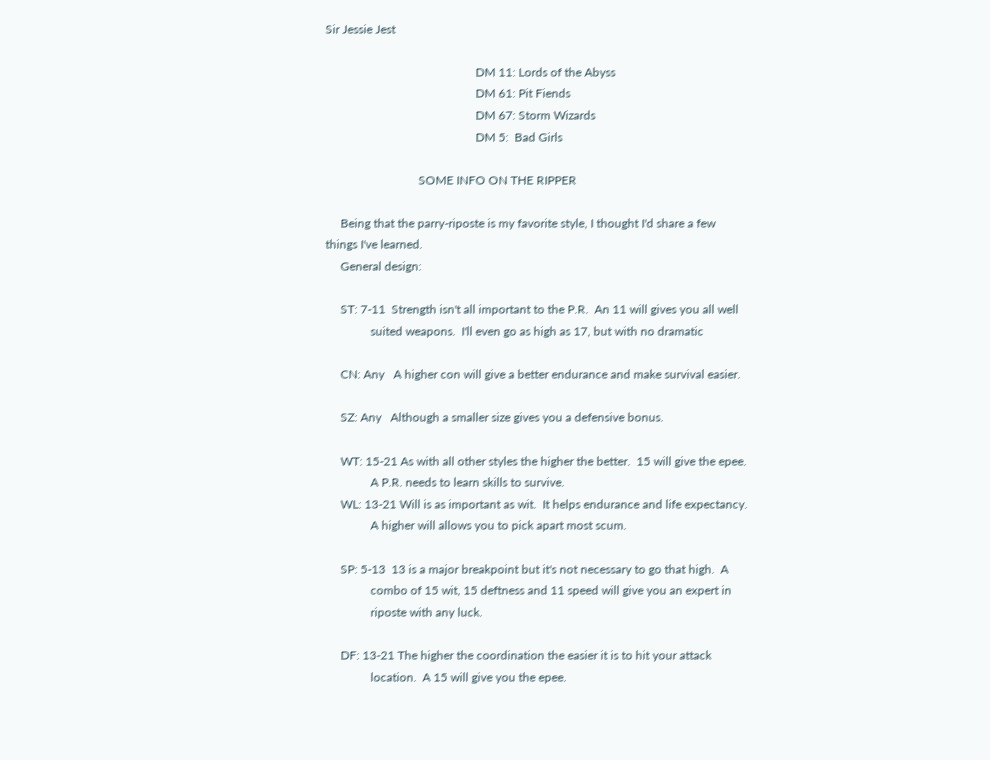Sir Jessie Jest

                                                  DM 11: Lords of the Abyss
                                                  DM 61: Pit Fiends
                                                  DM 67: Storm Wizards
                                                  DM 5:  Bad Girls

                               SOME INFO ON THE RIPPER

     Being that the parry-riposte is my favorite style, I thought I'd share a few
things I've learned.
     General design:

     ST: 7-11  Strength isn't all important to the P.R.  An 11 will gives you all well
               suited weapons.  I'll even go as high as 17, but with no dramatic

     CN: Any   A higher con will give a better endurance and make survival easier.

     SZ: Any   Although a smaller size gives you a defensive bonus.

     WT: 15-21 As with all other styles the higher the better.  15 will give the epee.
               A P.R. needs to learn skills to survive.
     WL: 13-21 Will is as important as wit.  It helps endurance and life expectancy.
               A higher will allows you to pick apart most scum.

     SP: 5-13  13 is a major breakpoint but it's not necessary to go that high.  A
               combo of 15 wit, 15 deftness and 11 speed will give you an expert in
               riposte with any luck.

     DF: 13-21 The higher the coordination the easier it is to hit your attack
               location.  A 15 will give you the epee.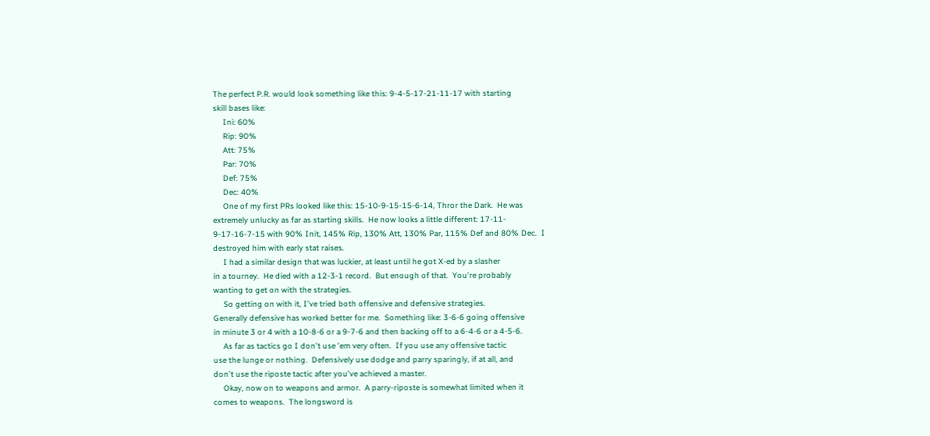The perfect P.R. would look something like this: 9-4-5-17-21-11-17 with starting
skill bases like:
     Ini: 60%
     Rip: 90%
     Att: 75%
     Par: 70%
     Def: 75%
     Dec: 40%
     One of my first PRs looked like this: 15-10-9-15-15-6-14, Thror the Dark.  He was
extremely unlucky as far as starting skills.  He now looks a little different: 17-11-
9-17-16-7-15 with 90% Init, 145% Rip, 130% Att, 130% Par, 115% Def and 80% Dec.  I
destroyed him with early stat raises.
     I had a similar design that was luckier, at least until he got X-ed by a slasher
in a tourney.  He died with a 12-3-1 record.  But enough of that.  You're probably
wanting to get on with the strategies.
     So getting on with it, I've tried both offensive and defensive strategies.
Generally defensive has worked better for me.  Something like: 3-6-6 going offensive
in minute 3 or 4 with a 10-8-6 or a 9-7-6 and then backing off to a 6-4-6 or a 4-5-6.
     As far as tactics go I don't use 'em very often.  If you use any offensive tactic
use the lunge or nothing.  Defensively use dodge and parry sparingly, if at all, and
don't use the riposte tactic after you've achieved a master.
     Okay, now on to weapons and armor.  A parry-riposte is somewhat limited when it
comes to weapons.  The longsword is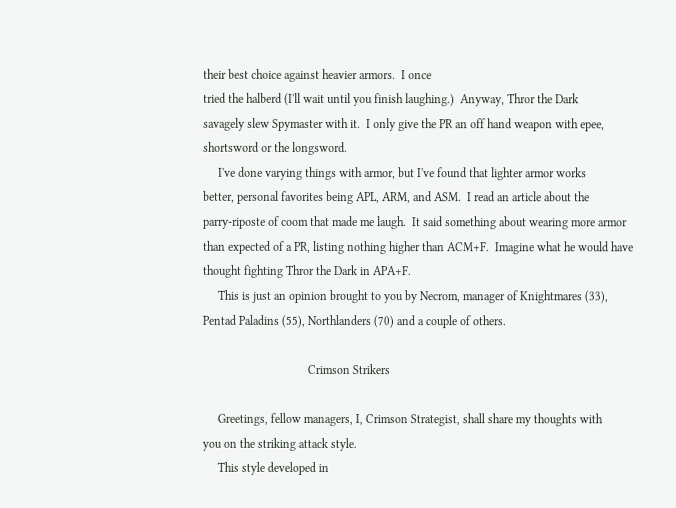their best choice against heavier armors.  I once
tried the halberd (I'll wait until you finish laughing.)  Anyway, Thror the Dark
savagely slew Spymaster with it.  I only give the PR an off hand weapon with epee,
shortsword or the longsword.
     I've done varying things with armor, but I've found that lighter armor works
better, personal favorites being APL, ARM, and ASM.  I read an article about the
parry-riposte of coom that made me laugh.  It said something about wearing more armor
than expected of a PR, listing nothing higher than ACM+F.  Imagine what he would have
thought fighting Thror the Dark in APA+F.
     This is just an opinion brought to you by Necrom, manager of Knightmares (33),
Pentad Paladins (55), Northlanders (70) and a couple of others.

                                   Crimson Strikers

     Greetings, fellow managers, I, Crimson Strategist, shall share my thoughts with
you on the striking attack style.
     This style developed in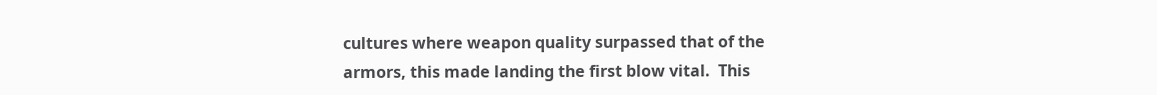cultures where weapon quality surpassed that of the
armors, this made landing the first blow vital.  This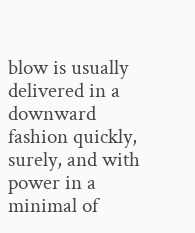blow is usually delivered in a
downward fashion quickly, surely, and with power in a minimal of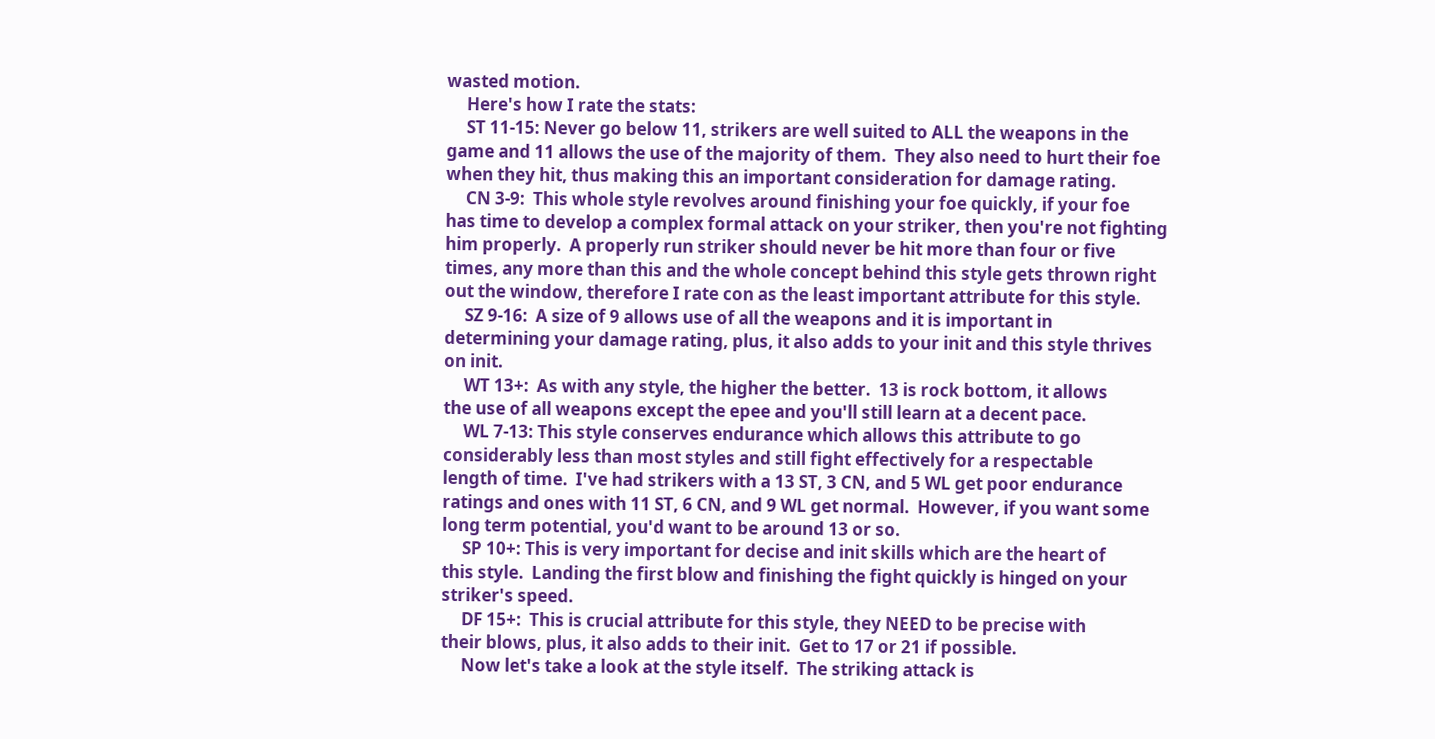wasted motion.
     Here's how I rate the stats:
     ST 11-15: Never go below 11, strikers are well suited to ALL the weapons in the
game and 11 allows the use of the majority of them.  They also need to hurt their foe
when they hit, thus making this an important consideration for damage rating.
     CN 3-9:  This whole style revolves around finishing your foe quickly, if your foe
has time to develop a complex formal attack on your striker, then you're not fighting
him properly.  A properly run striker should never be hit more than four or five
times, any more than this and the whole concept behind this style gets thrown right
out the window, therefore I rate con as the least important attribute for this style.
     SZ 9-16:  A size of 9 allows use of all the weapons and it is important in
determining your damage rating, plus, it also adds to your init and this style thrives
on init.
     WT 13+:  As with any style, the higher the better.  13 is rock bottom, it allows
the use of all weapons except the epee and you'll still learn at a decent pace.
     WL 7-13: This style conserves endurance which allows this attribute to go
considerably less than most styles and still fight effectively for a respectable
length of time.  I've had strikers with a 13 ST, 3 CN, and 5 WL get poor endurance
ratings and ones with 11 ST, 6 CN, and 9 WL get normal.  However, if you want some
long term potential, you'd want to be around 13 or so.
     SP 10+: This is very important for decise and init skills which are the heart of
this style.  Landing the first blow and finishing the fight quickly is hinged on your
striker's speed.
     DF 15+:  This is crucial attribute for this style, they NEED to be precise with
their blows, plus, it also adds to their init.  Get to 17 or 21 if possible.
     Now let's take a look at the style itself.  The striking attack is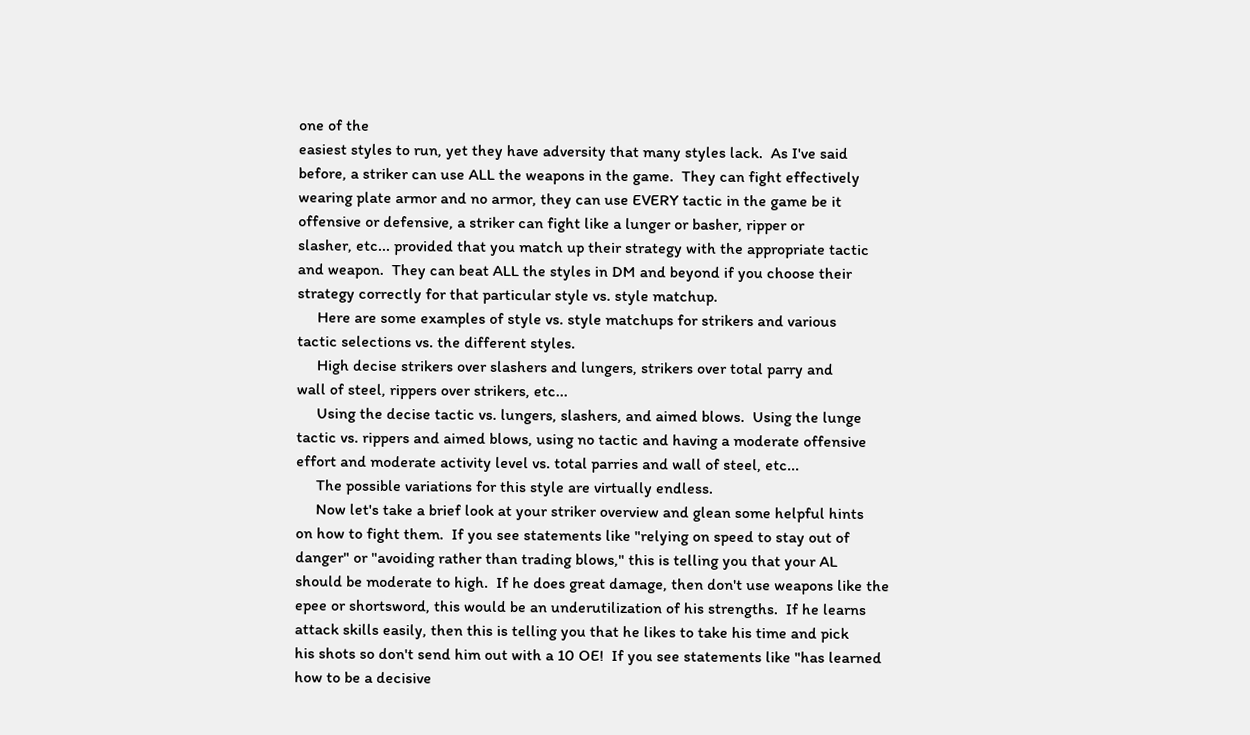one of the
easiest styles to run, yet they have adversity that many styles lack.  As I've said
before, a striker can use ALL the weapons in the game.  They can fight effectively
wearing plate armor and no armor, they can use EVERY tactic in the game be it
offensive or defensive, a striker can fight like a lunger or basher, ripper or
slasher, etc... provided that you match up their strategy with the appropriate tactic
and weapon.  They can beat ALL the styles in DM and beyond if you choose their
strategy correctly for that particular style vs. style matchup.
     Here are some examples of style vs. style matchups for strikers and various
tactic selections vs. the different styles.
     High decise strikers over slashers and lungers, strikers over total parry and
wall of steel, rippers over strikers, etc...
     Using the decise tactic vs. lungers, slashers, and aimed blows.  Using the lunge
tactic vs. rippers and aimed blows, using no tactic and having a moderate offensive
effort and moderate activity level vs. total parries and wall of steel, etc...
     The possible variations for this style are virtually endless.
     Now let's take a brief look at your striker overview and glean some helpful hints
on how to fight them.  If you see statements like "relying on speed to stay out of
danger" or "avoiding rather than trading blows," this is telling you that your AL
should be moderate to high.  If he does great damage, then don't use weapons like the
epee or shortsword, this would be an underutilization of his strengths.  If he learns
attack skills easily, then this is telling you that he likes to take his time and pick
his shots so don't send him out with a 10 OE!  If you see statements like "has learned
how to be a decisive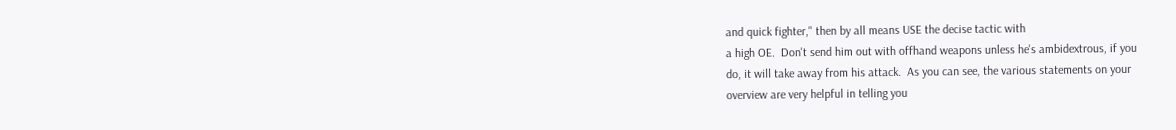and quick fighter," then by all means USE the decise tactic with
a high OE.  Don't send him out with offhand weapons unless he's ambidextrous, if you
do, it will take away from his attack.  As you can see, the various statements on your
overview are very helpful in telling you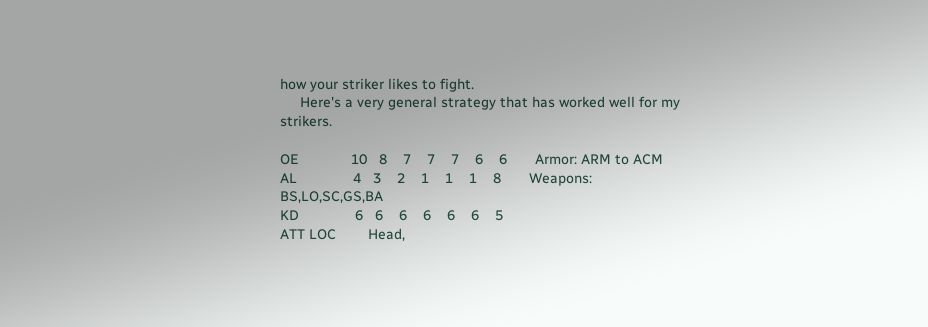how your striker likes to fight.
     Here's a very general strategy that has worked well for my strikers.

OE             10   8    7    7    7    6    6       Armor: ARM to ACM
AL              4   3    2    1    1    1    8       Weapons: BS,LO,SC,GS,BA
KD              6   6    6    6    6    6    5
ATT LOC        Head,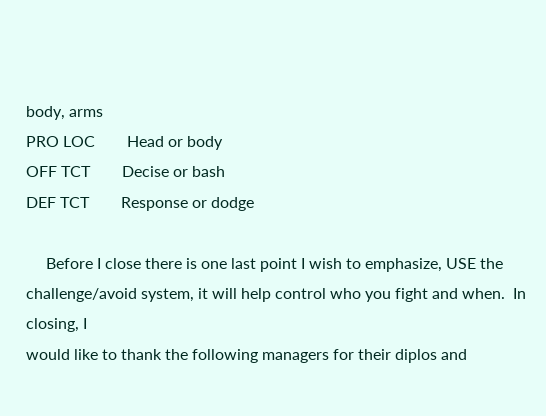body, arms
PRO LOC        Head or body
OFF TCT        Decise or bash
DEF TCT        Response or dodge

     Before I close there is one last point I wish to emphasize, USE the
challenge/avoid system, it will help control who you fight and when.  In closing, I
would like to thank the following managers for their diplos and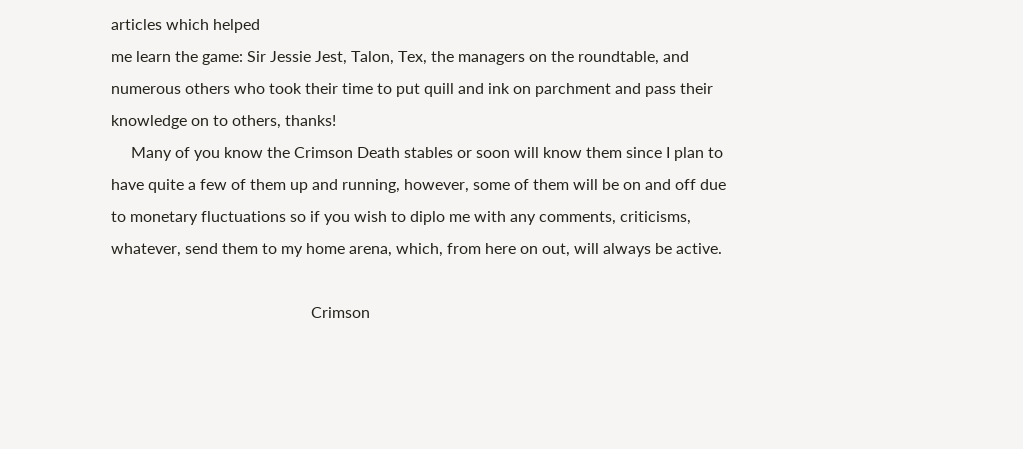articles which helped
me learn the game: Sir Jessie Jest, Talon, Tex, the managers on the roundtable, and
numerous others who took their time to put quill and ink on parchment and pass their
knowledge on to others, thanks!
     Many of you know the Crimson Death stables or soon will know them since I plan to
have quite a few of them up and running, however, some of them will be on and off due
to monetary fluctuations so if you wish to diplo me with any comments, criticisms,
whatever, send them to my home arena, which, from here on out, will always be active.

                                                  Crimson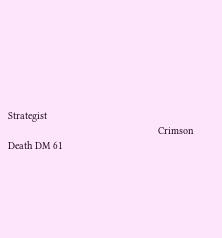Strategist
                                                  Crimson Death DM 61